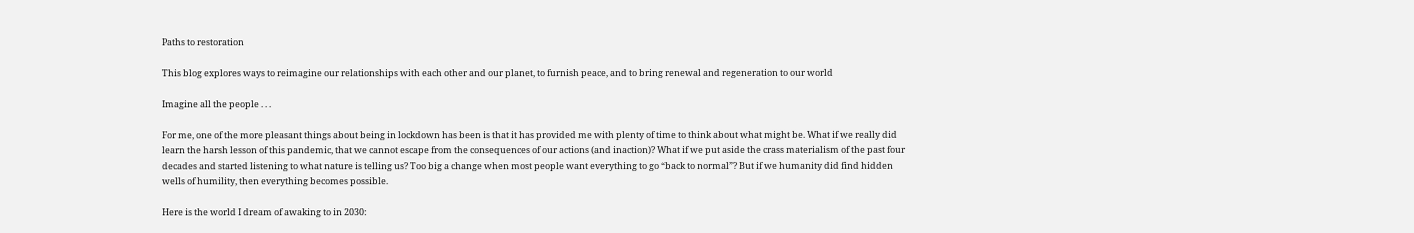Paths to restoration

This blog explores ways to reimagine our relationships with each other and our planet, to furnish peace, and to bring renewal and regeneration to our world

Imagine all the people . . .

For me, one of the more pleasant things about being in lockdown has been is that it has provided me with plenty of time to think about what might be. What if we really did learn the harsh lesson of this pandemic, that we cannot escape from the consequences of our actions (and inaction)? What if we put aside the crass materialism of the past four decades and started listening to what nature is telling us? Too big a change when most people want everything to go “back to normal”? But if we humanity did find hidden wells of humility, then everything becomes possible.

Here is the world I dream of awaking to in 2030: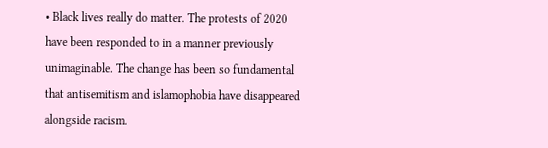• Black lives really do matter. The protests of 2020 have been responded to in a manner previously unimaginable. The change has been so fundamental that antisemitism and islamophobia have disappeared alongside racism.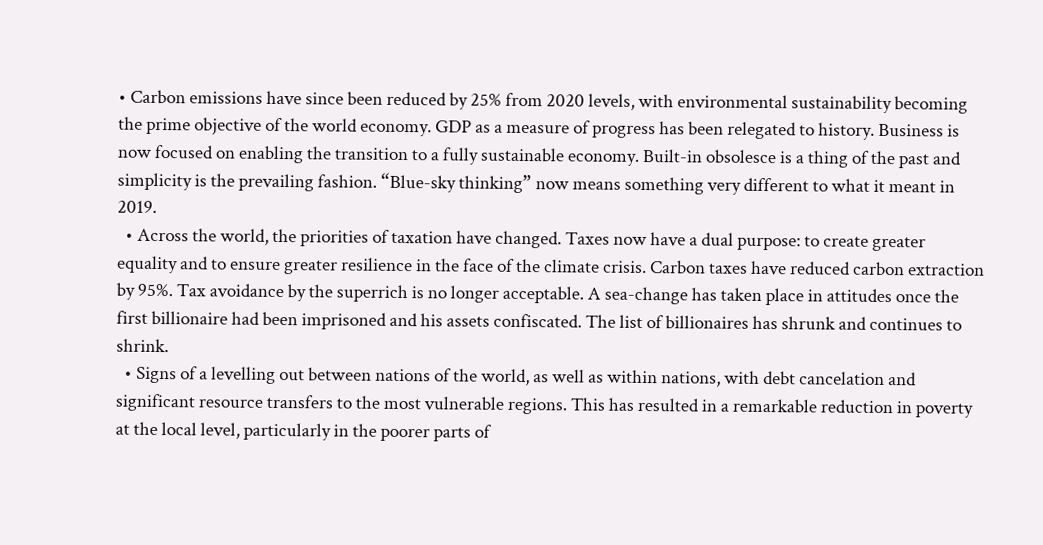• Carbon emissions have since been reduced by 25% from 2020 levels, with environmental sustainability becoming the prime objective of the world economy. GDP as a measure of progress has been relegated to history. Business is now focused on enabling the transition to a fully sustainable economy. Built-in obsolesce is a thing of the past and simplicity is the prevailing fashion. “Blue-sky thinking” now means something very different to what it meant in 2019.
  • Across the world, the priorities of taxation have changed. Taxes now have a dual purpose: to create greater equality and to ensure greater resilience in the face of the climate crisis. Carbon taxes have reduced carbon extraction by 95%. Tax avoidance by the superrich is no longer acceptable. A sea-change has taken place in attitudes once the first billionaire had been imprisoned and his assets confiscated. The list of billionaires has shrunk and continues to shrink.
  • Signs of a levelling out between nations of the world, as well as within nations, with debt cancelation and significant resource transfers to the most vulnerable regions. This has resulted in a remarkable reduction in poverty at the local level, particularly in the poorer parts of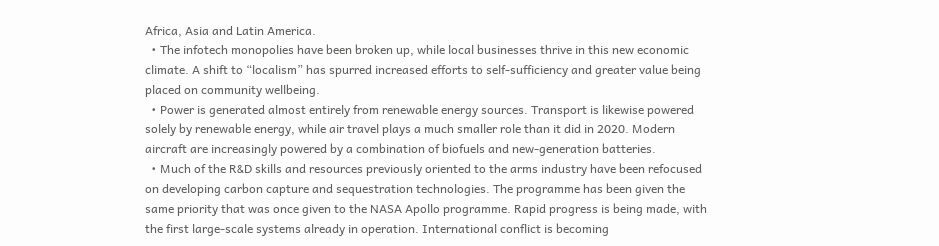Africa, Asia and Latin America.
  • The infotech monopolies have been broken up, while local businesses thrive in this new economic climate. A shift to “localism” has spurred increased efforts to self-sufficiency and greater value being placed on community wellbeing.
  • Power is generated almost entirely from renewable energy sources. Transport is likewise powered solely by renewable energy, while air travel plays a much smaller role than it did in 2020. Modern aircraft are increasingly powered by a combination of biofuels and new-generation batteries.
  • Much of the R&D skills and resources previously oriented to the arms industry have been refocused on developing carbon capture and sequestration technologies. The programme has been given the same priority that was once given to the NASA Apollo programme. Rapid progress is being made, with the first large-scale systems already in operation. International conflict is becoming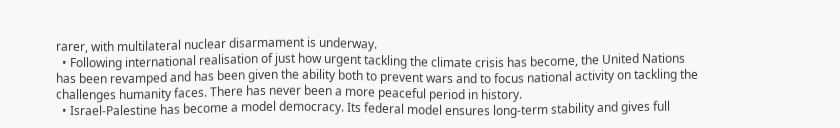rarer, with multilateral nuclear disarmament is underway.
  • Following international realisation of just how urgent tackling the climate crisis has become, the United Nations has been revamped and has been given the ability both to prevent wars and to focus national activity on tackling the challenges humanity faces. There has never been a more peaceful period in history.
  • Israel-Palestine has become a model democracy. Its federal model ensures long-term stability and gives full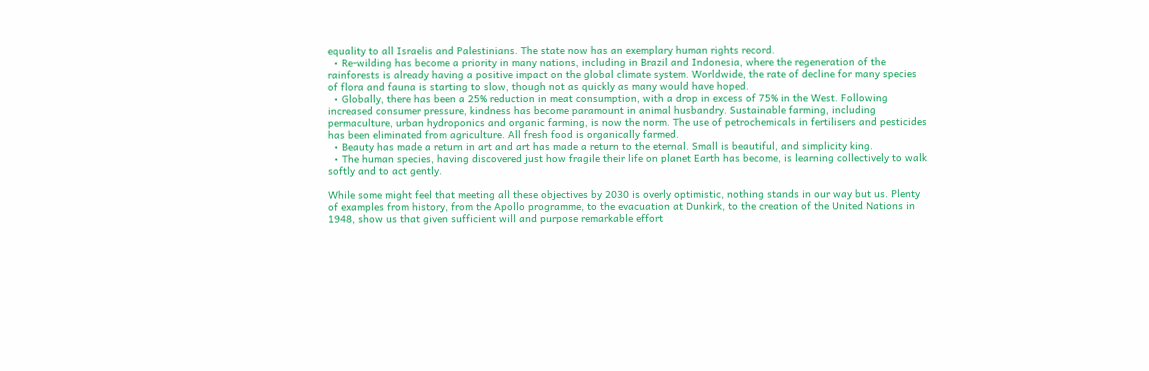equality to all Israelis and Palestinians. The state now has an exemplary human rights record.
  • Re-wilding has become a priority in many nations, including in Brazil and Indonesia, where the regeneration of the rainforests is already having a positive impact on the global climate system. Worldwide, the rate of decline for many species of flora and fauna is starting to slow, though not as quickly as many would have hoped.
  • Globally, there has been a 25% reduction in meat consumption, with a drop in excess of 75% in the West. Following increased consumer pressure, kindness has become paramount in animal husbandry. Sustainable farming, including permaculture, urban hydroponics and organic farming, is now the norm. The use of petrochemicals in fertilisers and pesticides has been eliminated from agriculture. All fresh food is organically farmed.
  • Beauty has made a return in art and art has made a return to the eternal. Small is beautiful, and simplicity king.
  • The human species, having discovered just how fragile their life on planet Earth has become, is learning collectively to walk softly and to act gently.

While some might feel that meeting all these objectives by 2030 is overly optimistic, nothing stands in our way but us. Plenty of examples from history, from the Apollo programme, to the evacuation at Dunkirk, to the creation of the United Nations in 1948, show us that given sufficient will and purpose remarkable effort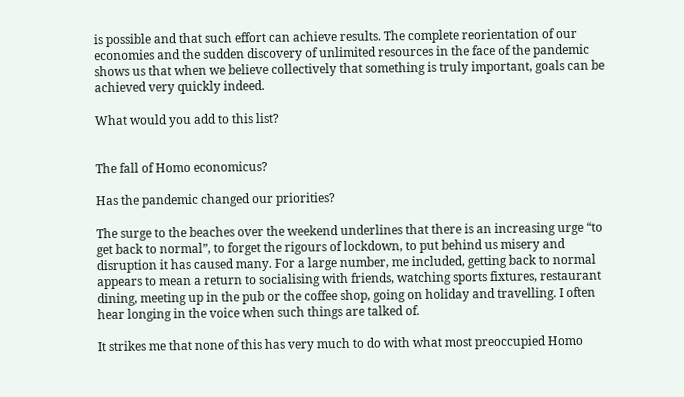is possible and that such effort can achieve results. The complete reorientation of our economies and the sudden discovery of unlimited resources in the face of the pandemic shows us that when we believe collectively that something is truly important, goals can be achieved very quickly indeed.

What would you add to this list?


The fall of Homo economicus?

Has the pandemic changed our priorities?

The surge to the beaches over the weekend underlines that there is an increasing urge “to get back to normal”, to forget the rigours of lockdown, to put behind us misery and disruption it has caused many. For a large number, me included, getting back to normal appears to mean a return to socialising with friends, watching sports fixtures, restaurant dining, meeting up in the pub or the coffee shop, going on holiday and travelling. I often hear longing in the voice when such things are talked of.

It strikes me that none of this has very much to do with what most preoccupied Homo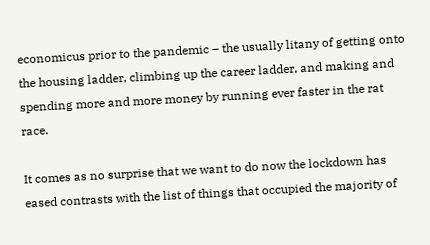economicus prior to the pandemic – the usually litany of getting onto the housing ladder, climbing up the career ladder, and making and spending more and more money by running ever faster in the rat race.

It comes as no surprise that we want to do now the lockdown has eased contrasts with the list of things that occupied the majority of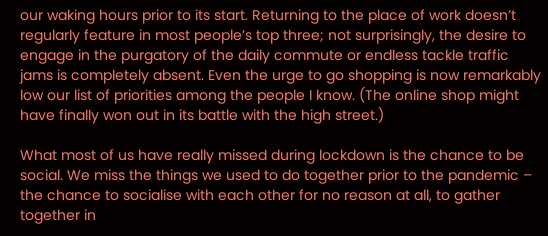our waking hours prior to its start. Returning to the place of work doesn’t regularly feature in most people’s top three; not surprisingly, the desire to engage in the purgatory of the daily commute or endless tackle traffic jams is completely absent. Even the urge to go shopping is now remarkably low our list of priorities among the people I know. (The online shop might have finally won out in its battle with the high street.)

What most of us have really missed during lockdown is the chance to be social. We miss the things we used to do together prior to the pandemic – the chance to socialise with each other for no reason at all, to gather together in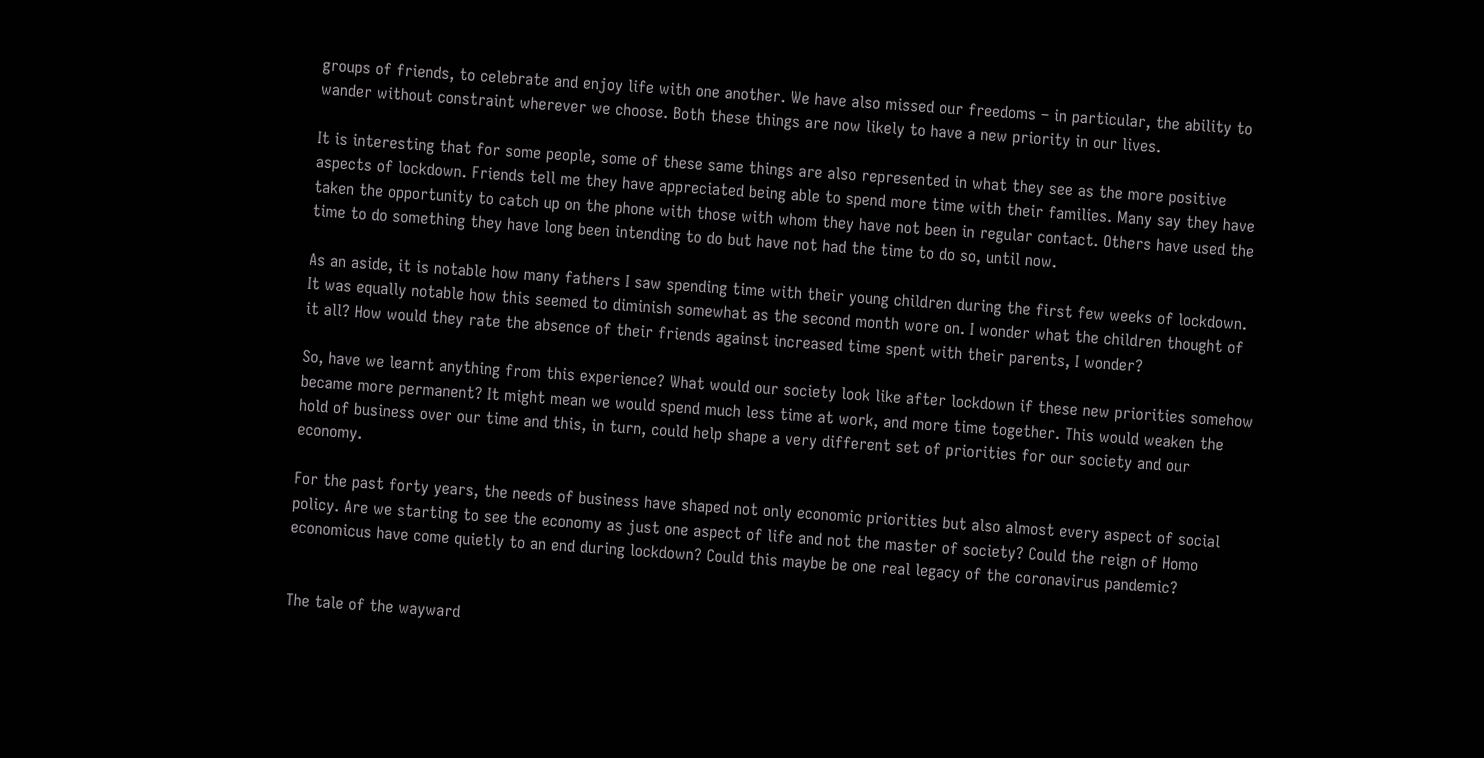groups of friends, to celebrate and enjoy life with one another. We have also missed our freedoms – in particular, the ability to wander without constraint wherever we choose. Both these things are now likely to have a new priority in our lives.

It is interesting that for some people, some of these same things are also represented in what they see as the more positive aspects of lockdown. Friends tell me they have appreciated being able to spend more time with their families. Many say they have taken the opportunity to catch up on the phone with those with whom they have not been in regular contact. Others have used the time to do something they have long been intending to do but have not had the time to do so, until now.

As an aside, it is notable how many fathers I saw spending time with their young children during the first few weeks of lockdown. It was equally notable how this seemed to diminish somewhat as the second month wore on. I wonder what the children thought of it all? How would they rate the absence of their friends against increased time spent with their parents, I wonder?

So, have we learnt anything from this experience? What would our society look like after lockdown if these new priorities somehow became more permanent? It might mean we would spend much less time at work, and more time together. This would weaken the hold of business over our time and this, in turn, could help shape a very different set of priorities for our society and our economy.

For the past forty years, the needs of business have shaped not only economic priorities but also almost every aspect of social policy. Are we starting to see the economy as just one aspect of life and not the master of society? Could the reign of Homo economicus have come quietly to an end during lockdown? Could this maybe be one real legacy of the coronavirus pandemic?


The tale of the wayward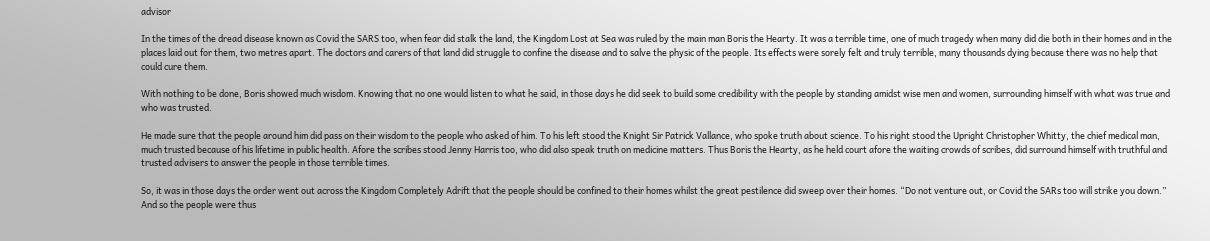advisor

In the times of the dread disease known as Covid the SARS too, when fear did stalk the land, the Kingdom Lost at Sea was ruled by the main man Boris the Hearty. It was a terrible time, one of much tragedy when many did die both in their homes and in the places laid out for them, two metres apart. The doctors and carers of that land did struggle to confine the disease and to salve the physic of the people. Its effects were sorely felt and truly terrible, many thousands dying because there was no help that could cure them.

With nothing to be done, Boris showed much wisdom. Knowing that no one would listen to what he said, in those days he did seek to build some credibility with the people by standing amidst wise men and women, surrounding himself with what was true and who was trusted.

He made sure that the people around him did pass on their wisdom to the people who asked of him. To his left stood the Knight Sir Patrick Vallance, who spoke truth about science. To his right stood the Upright Christopher Whitty, the chief medical man, much trusted because of his lifetime in public health. Afore the scribes stood Jenny Harris too, who did also speak truth on medicine matters. Thus Boris the Hearty, as he held court afore the waiting crowds of scribes, did surround himself with truthful and trusted advisers to answer the people in those terrible times.

So, it was in those days the order went out across the Kingdom Completely Adrift that the people should be confined to their homes whilst the great pestilence did sweep over their homes. “Do not venture out, or Covid the SARs too will strike you down.” And so the people were thus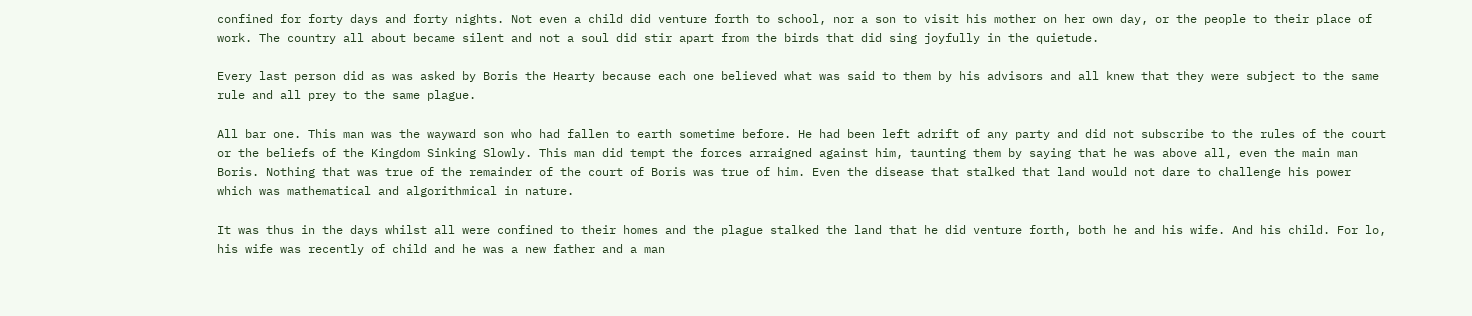confined for forty days and forty nights. Not even a child did venture forth to school, nor a son to visit his mother on her own day, or the people to their place of work. The country all about became silent and not a soul did stir apart from the birds that did sing joyfully in the quietude.

Every last person did as was asked by Boris the Hearty because each one believed what was said to them by his advisors and all knew that they were subject to the same rule and all prey to the same plague.

All bar one. This man was the wayward son who had fallen to earth sometime before. He had been left adrift of any party and did not subscribe to the rules of the court or the beliefs of the Kingdom Sinking Slowly. This man did tempt the forces arraigned against him, taunting them by saying that he was above all, even the main man Boris. Nothing that was true of the remainder of the court of Boris was true of him. Even the disease that stalked that land would not dare to challenge his power which was mathematical and algorithmical in nature.

It was thus in the days whilst all were confined to their homes and the plague stalked the land that he did venture forth, both he and his wife. And his child. For lo, his wife was recently of child and he was a new father and a man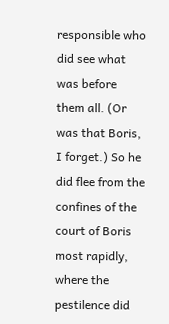responsible who did see what was before them all. (Or was that Boris, I forget.) So he did flee from the confines of the court of Boris most rapidly, where the pestilence did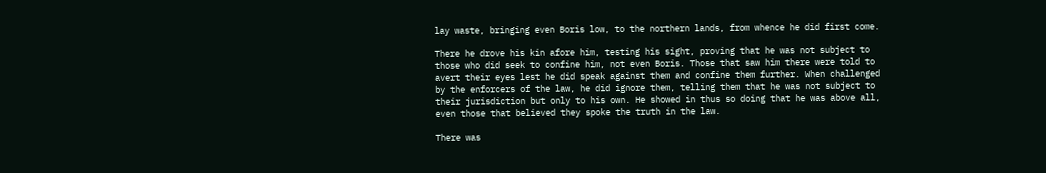lay waste, bringing even Boris low, to the northern lands, from whence he did first come.

There he drove his kin afore him, testing his sight, proving that he was not subject to those who did seek to confine him, not even Boris. Those that saw him there were told to avert their eyes lest he did speak against them and confine them further. When challenged by the enforcers of the law, he did ignore them, telling them that he was not subject to their jurisdiction but only to his own. He showed in thus so doing that he was above all, even those that believed they spoke the truth in the law.

There was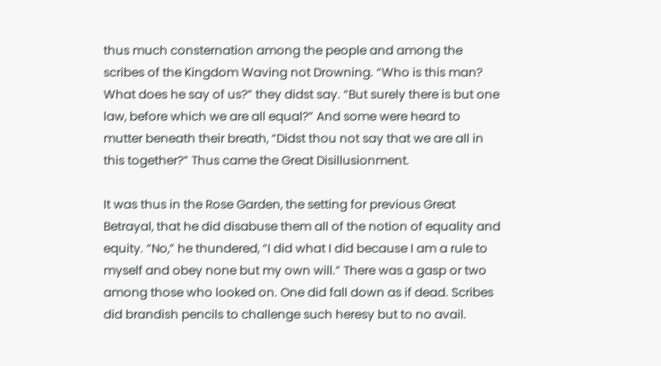thus much consternation among the people and among the scribes of the Kingdom Waving not Drowning. “Who is this man? What does he say of us?” they didst say. “But surely there is but one law, before which we are all equal?” And some were heard to mutter beneath their breath, “Didst thou not say that we are all in this together?” Thus came the Great Disillusionment.

It was thus in the Rose Garden, the setting for previous Great Betrayal, that he did disabuse them all of the notion of equality and equity. “No,” he thundered, “I did what I did because I am a rule to myself and obey none but my own will.” There was a gasp or two among those who looked on. One did fall down as if dead. Scribes did brandish pencils to challenge such heresy but to no avail.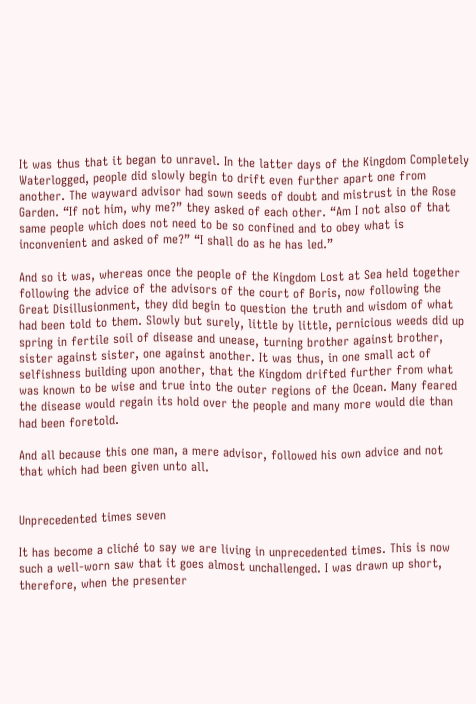It was thus that it began to unravel. In the latter days of the Kingdom Completely Waterlogged, people did slowly begin to drift even further apart one from another. The wayward advisor had sown seeds of doubt and mistrust in the Rose Garden. “If not him, why me?” they asked of each other. “Am I not also of that same people which does not need to be so confined and to obey what is inconvenient and asked of me?” “I shall do as he has led.”

And so it was, whereas once the people of the Kingdom Lost at Sea held together following the advice of the advisors of the court of Boris, now following the Great Disillusionment, they did begin to question the truth and wisdom of what had been told to them. Slowly but surely, little by little, pernicious weeds did up spring in fertile soil of disease and unease, turning brother against brother, sister against sister, one against another. It was thus, in one small act of selfishness building upon another, that the Kingdom drifted further from what was known to be wise and true into the outer regions of the Ocean. Many feared the disease would regain its hold over the people and many more would die than had been foretold.

And all because this one man, a mere advisor, followed his own advice and not that which had been given unto all.


Unprecedented times seven

It has become a cliché to say we are living in unprecedented times. This is now such a well-worn saw that it goes almost unchallenged. I was drawn up short, therefore, when the presenter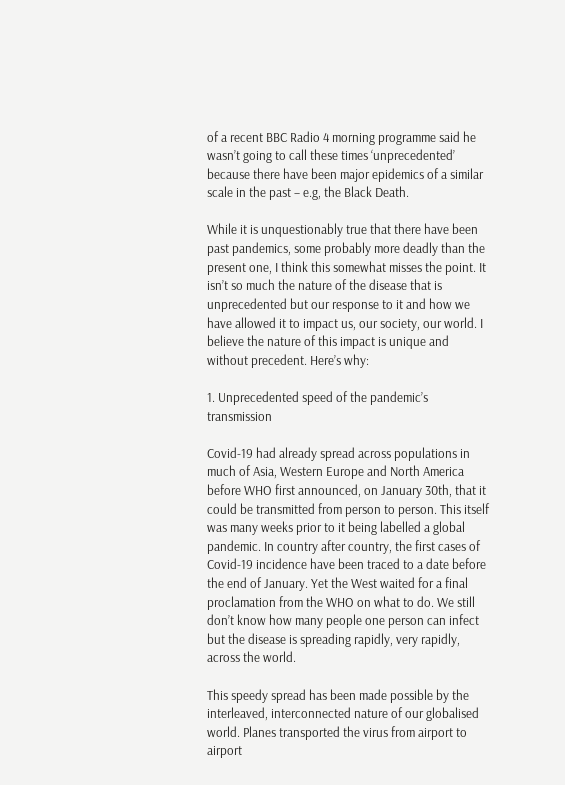of a recent BBC Radio 4 morning programme said he wasn’t going to call these times ‘unprecedented’ because there have been major epidemics of a similar scale in the past – e.g, the Black Death.

While it is unquestionably true that there have been past pandemics, some probably more deadly than the present one, I think this somewhat misses the point. It isn’t so much the nature of the disease that is unprecedented but our response to it and how we have allowed it to impact us, our society, our world. I believe the nature of this impact is unique and without precedent. Here’s why:

1. Unprecedented speed of the pandemic’s transmission

Covid-19 had already spread across populations in much of Asia, Western Europe and North America before WHO first announced, on January 30th, that it could be transmitted from person to person. This itself was many weeks prior to it being labelled a global pandemic. In country after country, the first cases of Covid-19 incidence have been traced to a date before the end of January. Yet the West waited for a final proclamation from the WHO on what to do. We still don’t know how many people one person can infect but the disease is spreading rapidly, very rapidly, across the world.

This speedy spread has been made possible by the interleaved, interconnected nature of our globalised world. Planes transported the virus from airport to airport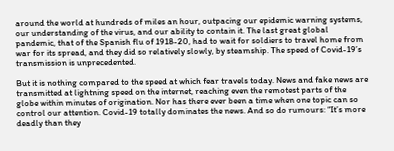around the world at hundreds of miles an hour, outpacing our epidemic warning systems, our understanding of the virus, and our ability to contain it. The last great global pandemic, that of the Spanish flu of 1918-20, had to wait for soldiers to travel home from war for its spread, and they did so relatively slowly, by steamship. The speed of Covid-19’s transmission is unprecedented.

But it is nothing compared to the speed at which fear travels today. News and fake news are transmitted at lightning speed on the internet, reaching even the remotest parts of the globe within minutes of origination. Nor has there ever been a time when one topic can so control our attention. Covid-19 totally dominates the news. And so do rumours: “It’s more deadly than they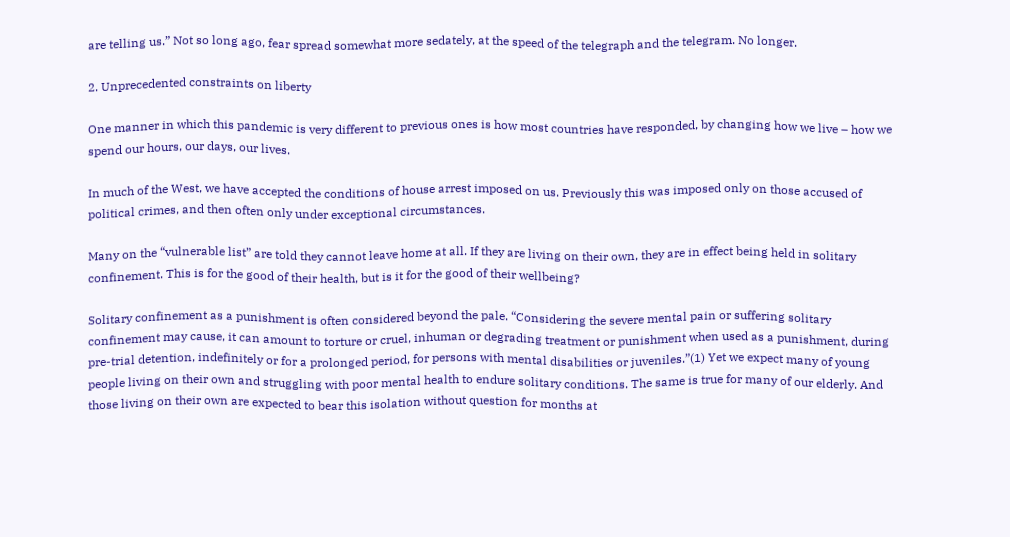are telling us.” Not so long ago, fear spread somewhat more sedately, at the speed of the telegraph and the telegram. No longer.

2. Unprecedented constraints on liberty

One manner in which this pandemic is very different to previous ones is how most countries have responded, by changing how we live – how we spend our hours, our days, our lives.

In much of the West, we have accepted the conditions of house arrest imposed on us. Previously this was imposed only on those accused of political crimes, and then often only under exceptional circumstances.

Many on the “vulnerable list” are told they cannot leave home at all. If they are living on their own, they are in effect being held in solitary confinement. This is for the good of their health, but is it for the good of their wellbeing?

Solitary confinement as a punishment is often considered beyond the pale. “Considering the severe mental pain or suffering solitary confinement may cause, it can amount to torture or cruel, inhuman or degrading treatment or punishment when used as a punishment, during pre-trial detention, indefinitely or for a prolonged period, for persons with mental disabilities or juveniles.”(1) Yet we expect many of young people living on their own and struggling with poor mental health to endure solitary conditions. The same is true for many of our elderly. And those living on their own are expected to bear this isolation without question for months at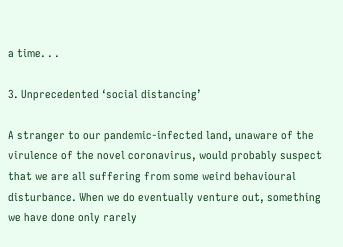a time. . .

3. Unprecedented ‘social distancing’

A stranger to our pandemic-infected land, unaware of the virulence of the novel coronavirus, would probably suspect that we are all suffering from some weird behavioural disturbance. When we do eventually venture out, something we have done only rarely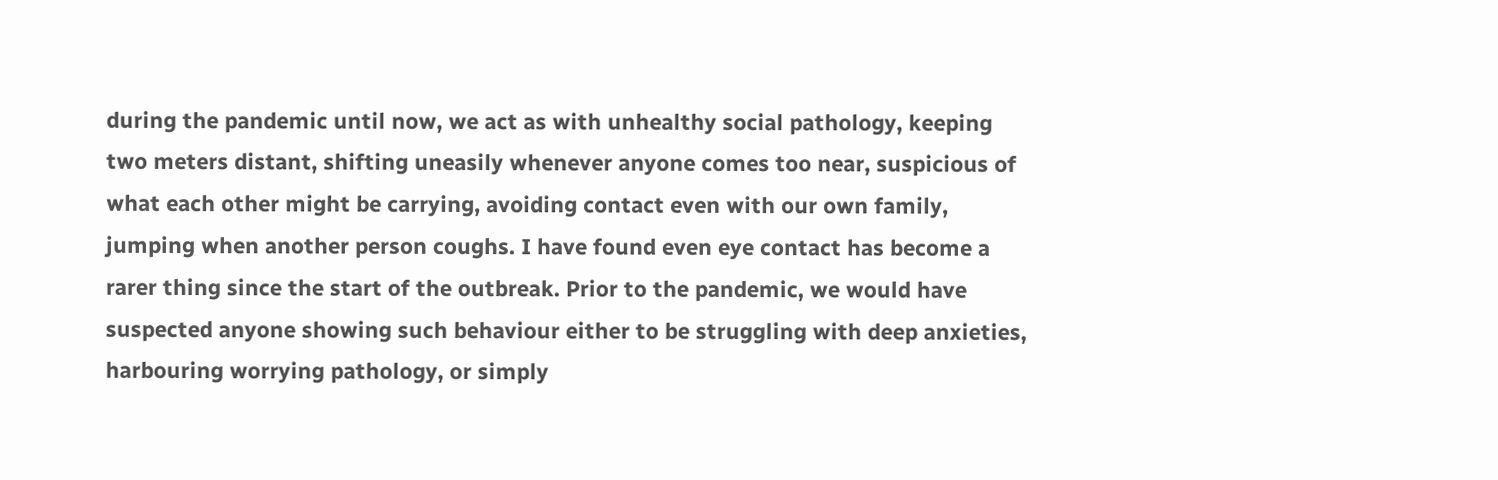during the pandemic until now, we act as with unhealthy social pathology, keeping two meters distant, shifting uneasily whenever anyone comes too near, suspicious of what each other might be carrying, avoiding contact even with our own family, jumping when another person coughs. I have found even eye contact has become a rarer thing since the start of the outbreak. Prior to the pandemic, we would have suspected anyone showing such behaviour either to be struggling with deep anxieties, harbouring worrying pathology, or simply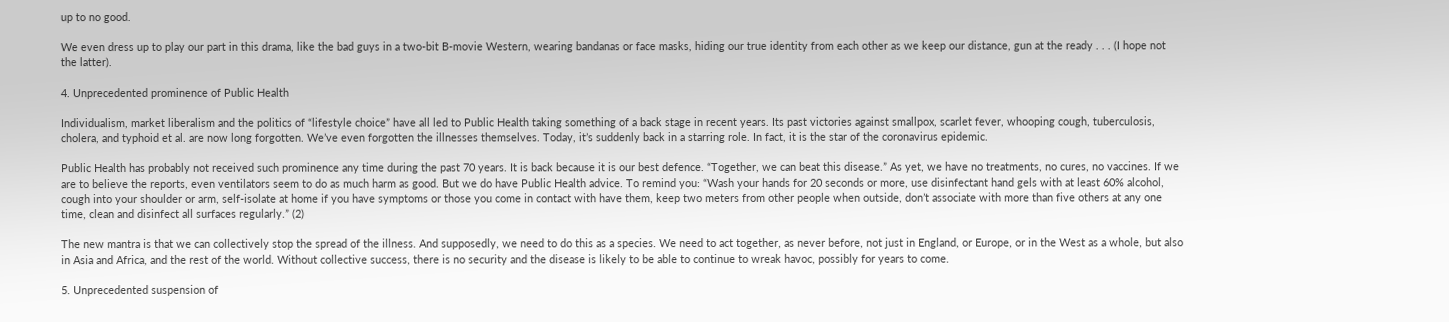up to no good.

We even dress up to play our part in this drama, like the bad guys in a two-bit B-movie Western, wearing bandanas or face masks, hiding our true identity from each other as we keep our distance, gun at the ready . . . (I hope not the latter).

4. Unprecedented prominence of Public Health

Individualism, market liberalism and the politics of “lifestyle choice” have all led to Public Health taking something of a back stage in recent years. Its past victories against smallpox, scarlet fever, whooping cough, tuberculosis, cholera, and typhoid et al. are now long forgotten. We’ve even forgotten the illnesses themselves. Today, it’s suddenly back in a starring role. In fact, it is the star of the coronavirus epidemic.

Public Health has probably not received such prominence any time during the past 70 years. It is back because it is our best defence. “Together, we can beat this disease.” As yet, we have no treatments, no cures, no vaccines. If we are to believe the reports, even ventilators seem to do as much harm as good. But we do have Public Health advice. To remind you: “Wash your hands for 20 seconds or more, use disinfectant hand gels with at least 60% alcohol, cough into your shoulder or arm, self-isolate at home if you have symptoms or those you come in contact with have them, keep two meters from other people when outside, don’t associate with more than five others at any one time, clean and disinfect all surfaces regularly.” (2)

The new mantra is that we can collectively stop the spread of the illness. And supposedly, we need to do this as a species. We need to act together, as never before, not just in England, or Europe, or in the West as a whole, but also in Asia and Africa, and the rest of the world. Without collective success, there is no security and the disease is likely to be able to continue to wreak havoc, possibly for years to come.

5. Unprecedented suspension of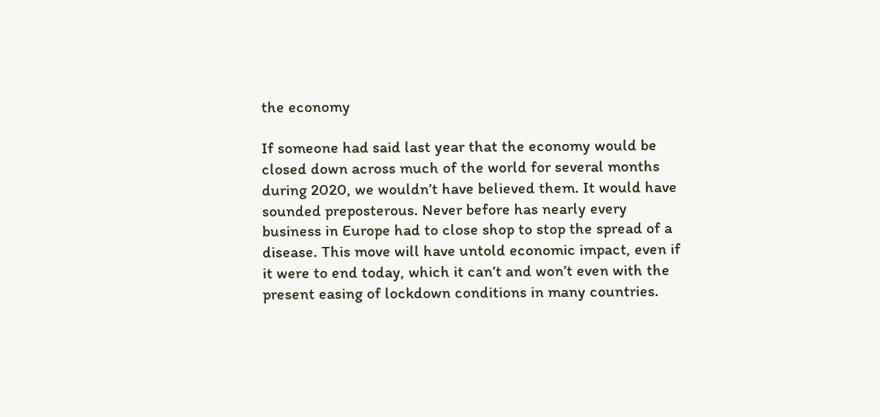the economy

If someone had said last year that the economy would be closed down across much of the world for several months during 2020, we wouldn’t have believed them. It would have sounded preposterous. Never before has nearly every business in Europe had to close shop to stop the spread of a disease. This move will have untold economic impact, even if it were to end today, which it can’t and won’t even with the present easing of lockdown conditions in many countries.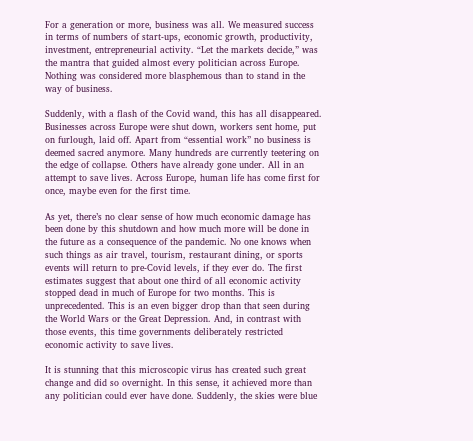For a generation or more, business was all. We measured success in terms of numbers of start-ups, economic growth, productivity, investment, entrepreneurial activity. “Let the markets decide,” was the mantra that guided almost every politician across Europe. Nothing was considered more blasphemous than to stand in the way of business.

Suddenly, with a flash of the Covid wand, this has all disappeared. Businesses across Europe were shut down, workers sent home, put on furlough, laid off. Apart from “essential work” no business is deemed sacred anymore. Many hundreds are currently teetering on the edge of collapse. Others have already gone under. All in an attempt to save lives. Across Europe, human life has come first for once, maybe even for the first time.

As yet, there’s no clear sense of how much economic damage has been done by this shutdown and how much more will be done in the future as a consequence of the pandemic. No one knows when such things as air travel, tourism, restaurant dining, or sports events will return to pre-Covid levels, if they ever do. The first estimates suggest that about one third of all economic activity stopped dead in much of Europe for two months. This is unprecedented. This is an even bigger drop than that seen during the World Wars or the Great Depression. And, in contrast with those events, this time governments deliberately restricted economic activity to save lives.

It is stunning that this microscopic virus has created such great change and did so overnight. In this sense, it achieved more than any politician could ever have done. Suddenly, the skies were blue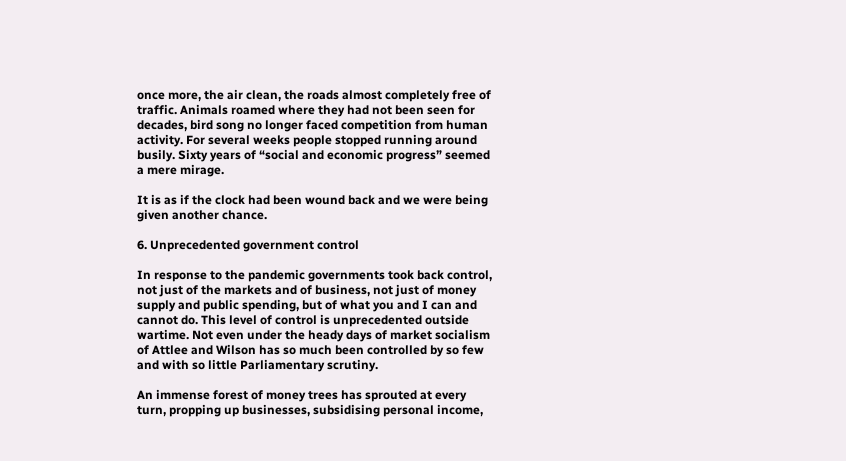once more, the air clean, the roads almost completely free of traffic. Animals roamed where they had not been seen for decades, bird song no longer faced competition from human activity. For several weeks people stopped running around busily. Sixty years of “social and economic progress” seemed a mere mirage.

It is as if the clock had been wound back and we were being given another chance.

6. Unprecedented government control

In response to the pandemic governments took back control, not just of the markets and of business, not just of money supply and public spending, but of what you and I can and cannot do. This level of control is unprecedented outside wartime. Not even under the heady days of market socialism of Attlee and Wilson has so much been controlled by so few and with so little Parliamentary scrutiny.

An immense forest of money trees has sprouted at every turn, propping up businesses, subsidising personal income,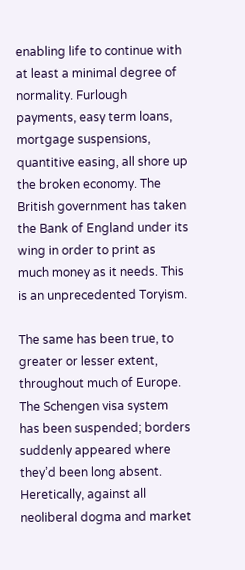enabling life to continue with at least a minimal degree of normality. Furlough payments, easy term loans, mortgage suspensions, quantitive easing, all shore up the broken economy. The British government has taken the Bank of England under its wing in order to print as much money as it needs. This is an unprecedented Toryism.

The same has been true, to greater or lesser extent, throughout much of Europe. The Schengen visa system has been suspended; borders suddenly appeared where they’d been long absent. Heretically, against all neoliberal dogma and market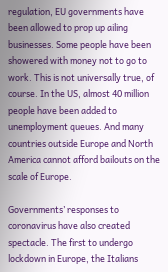regulation, EU governments have been allowed to prop up ailing businesses. Some people have been showered with money not to go to work. This is not universally true, of course. In the US, almost 40 million people have been added to unemployment queues. And many countries outside Europe and North America cannot afford bailouts on the scale of Europe.

Governments’ responses to coronavirus have also created spectacle. The first to undergo lockdown in Europe, the Italians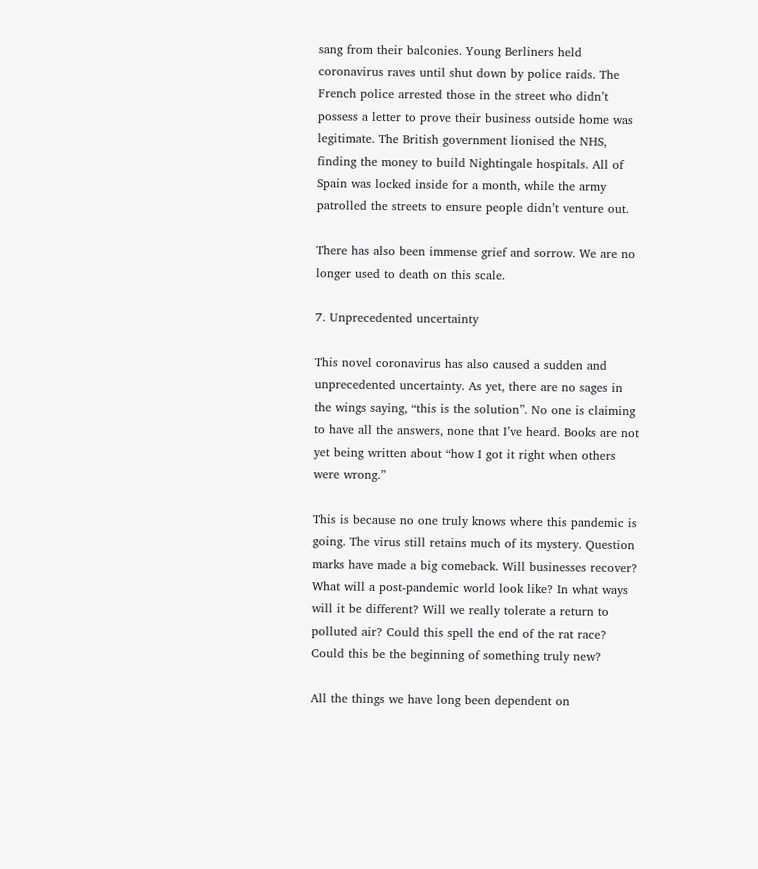sang from their balconies. Young Berliners held coronavirus raves until shut down by police raids. The French police arrested those in the street who didn’t possess a letter to prove their business outside home was legitimate. The British government lionised the NHS, finding the money to build Nightingale hospitals. All of Spain was locked inside for a month, while the army patrolled the streets to ensure people didn’t venture out.

There has also been immense grief and sorrow. We are no longer used to death on this scale.

7. Unprecedented uncertainty

This novel coronavirus has also caused a sudden and unprecedented uncertainty. As yet, there are no sages in the wings saying, “this is the solution”. No one is claiming to have all the answers, none that I’ve heard. Books are not yet being written about “how I got it right when others were wrong.”

This is because no one truly knows where this pandemic is going. The virus still retains much of its mystery. Question marks have made a big comeback. Will businesses recover? What will a post-pandemic world look like? In what ways will it be different? Will we really tolerate a return to polluted air? Could this spell the end of the rat race? Could this be the beginning of something truly new?

All the things we have long been dependent on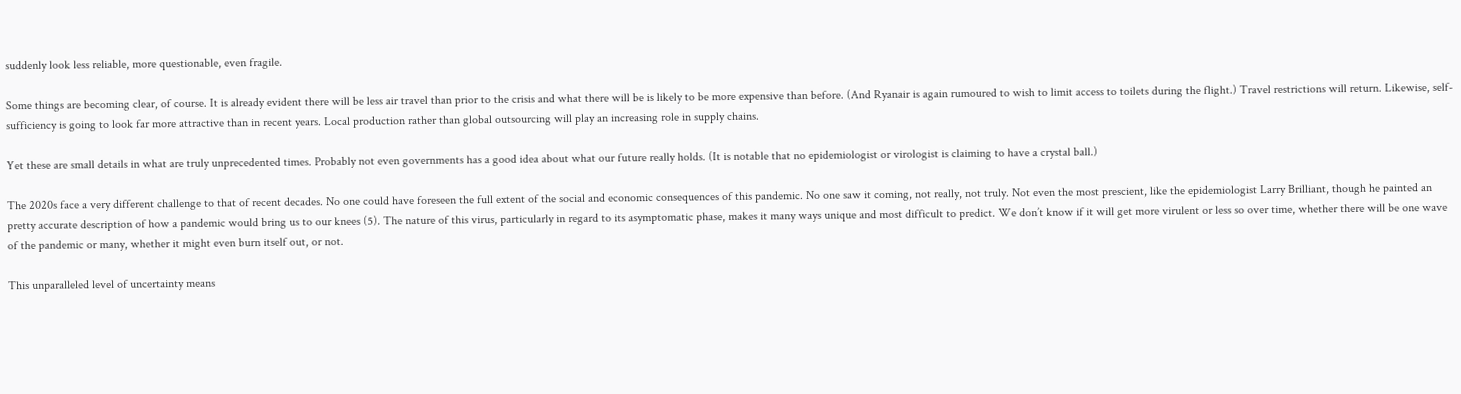suddenly look less reliable, more questionable, even fragile.

Some things are becoming clear, of course. It is already evident there will be less air travel than prior to the crisis and what there will be is likely to be more expensive than before. (And Ryanair is again rumoured to wish to limit access to toilets during the flight.) Travel restrictions will return. Likewise, self-sufficiency is going to look far more attractive than in recent years. Local production rather than global outsourcing will play an increasing role in supply chains.

Yet these are small details in what are truly unprecedented times. Probably not even governments has a good idea about what our future really holds. (It is notable that no epidemiologist or virologist is claiming to have a crystal ball.)

The 2020s face a very different challenge to that of recent decades. No one could have foreseen the full extent of the social and economic consequences of this pandemic. No one saw it coming, not really, not truly. Not even the most prescient, like the epidemiologist Larry Brilliant, though he painted an pretty accurate description of how a pandemic would bring us to our knees (5). The nature of this virus, particularly in regard to its asymptomatic phase, makes it many ways unique and most difficult to predict. We don’t know if it will get more virulent or less so over time, whether there will be one wave of the pandemic or many, whether it might even burn itself out, or not.

This unparalleled level of uncertainty means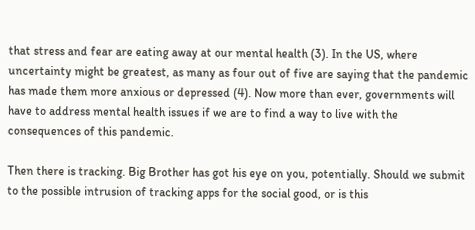that stress and fear are eating away at our mental health (3). In the US, where uncertainty might be greatest, as many as four out of five are saying that the pandemic has made them more anxious or depressed (4). Now more than ever, governments will have to address mental health issues if we are to find a way to live with the consequences of this pandemic.

Then there is tracking. Big Brother has got his eye on you, potentially. Should we submit to the possible intrusion of tracking apps for the social good, or is this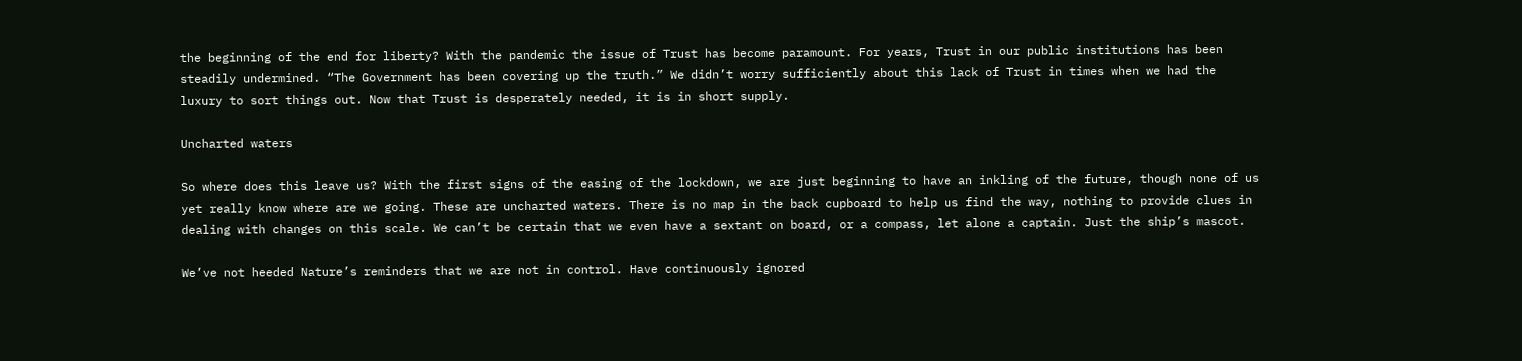the beginning of the end for liberty? With the pandemic the issue of Trust has become paramount. For years, Trust in our public institutions has been steadily undermined. “The Government has been covering up the truth.” We didn’t worry sufficiently about this lack of Trust in times when we had the luxury to sort things out. Now that Trust is desperately needed, it is in short supply.

Uncharted waters

So where does this leave us? With the first signs of the easing of the lockdown, we are just beginning to have an inkling of the future, though none of us yet really know where are we going. These are uncharted waters. There is no map in the back cupboard to help us find the way, nothing to provide clues in dealing with changes on this scale. We can’t be certain that we even have a sextant on board, or a compass, let alone a captain. Just the ship’s mascot.

We’ve not heeded Nature’s reminders that we are not in control. Have continuously ignored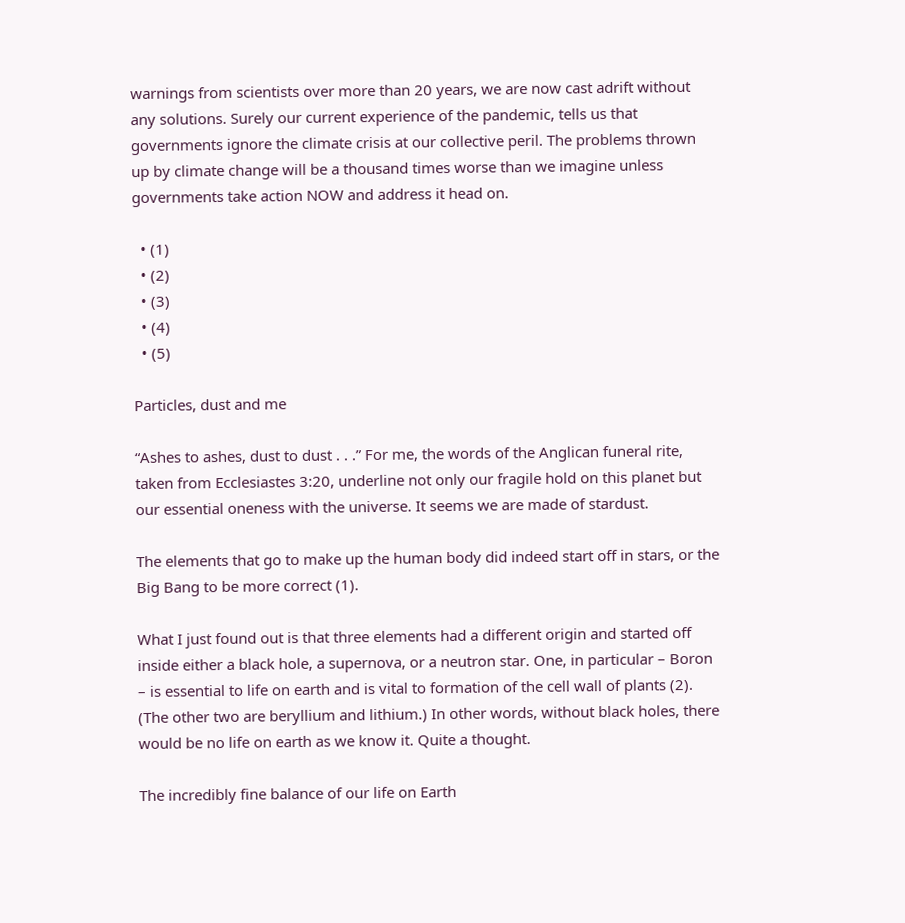warnings from scientists over more than 20 years, we are now cast adrift without any solutions. Surely our current experience of the pandemic, tells us that governments ignore the climate crisis at our collective peril. The problems thrown up by climate change will be a thousand times worse than we imagine unless governments take action NOW and address it head on.

  • (1)
  • (2)
  • (3)
  • (4)
  • (5)

Particles, dust and me

“Ashes to ashes, dust to dust . . .” For me, the words of the Anglican funeral rite, taken from Ecclesiastes 3:20, underline not only our fragile hold on this planet but our essential oneness with the universe. It seems we are made of stardust.

The elements that go to make up the human body did indeed start off in stars, or the Big Bang to be more correct (1).

What I just found out is that three elements had a different origin and started off inside either a black hole, a supernova, or a neutron star. One, in particular – Boron – is essential to life on earth and is vital to formation of the cell wall of plants (2). (The other two are beryllium and lithium.) In other words, without black holes, there would be no life on earth as we know it. Quite a thought.

The incredibly fine balance of our life on Earth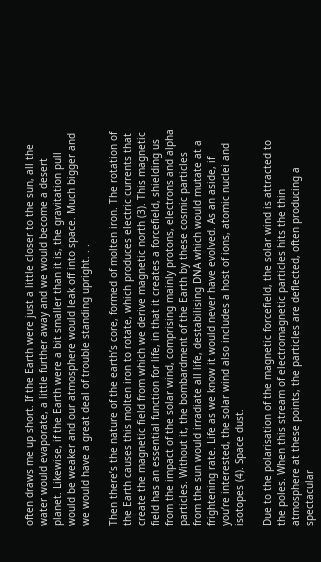often draws me up short. If the Earth were just a little closer to the sun, all the water would evaporate, a little further away and we would become a desert planet. Likewise, if the Earth were a bit smaller than it is, the gravitation pull would be weaker and our atmosphere would leak off into space. Much bigger and we would have a great deal of trouble standing upright. . .

Then there’s the nature of the earth’s core, formed of molten iron. The rotation of the Earth causes this molten iron to rotate, which produces electric currents that create the magnetic field from which we derive magnetic north (3). This magnetic field has an essential function for life, in that it creates a forcefield, shielding us from the impact of the solar wind, comprising mainly protons, electrons and alpha particles. Without it, the bombardment of the Earth by these cosmic particles from the sun would irradiate all life, destabilising DNA which would mutate at a frightening rate. Life as we know it would never have evolved. As an aside, if you’re interested, the solar wind also includes a host of ions, atomic nuclei and isotopes (4). Space dust.

Due to the polarisation of the magnetic forcefield, the solar wind is attracted to the poles. When this stream of electromagnetic particles hits the thin atmosphere at these points, the particles are deflected, often producing a spectacular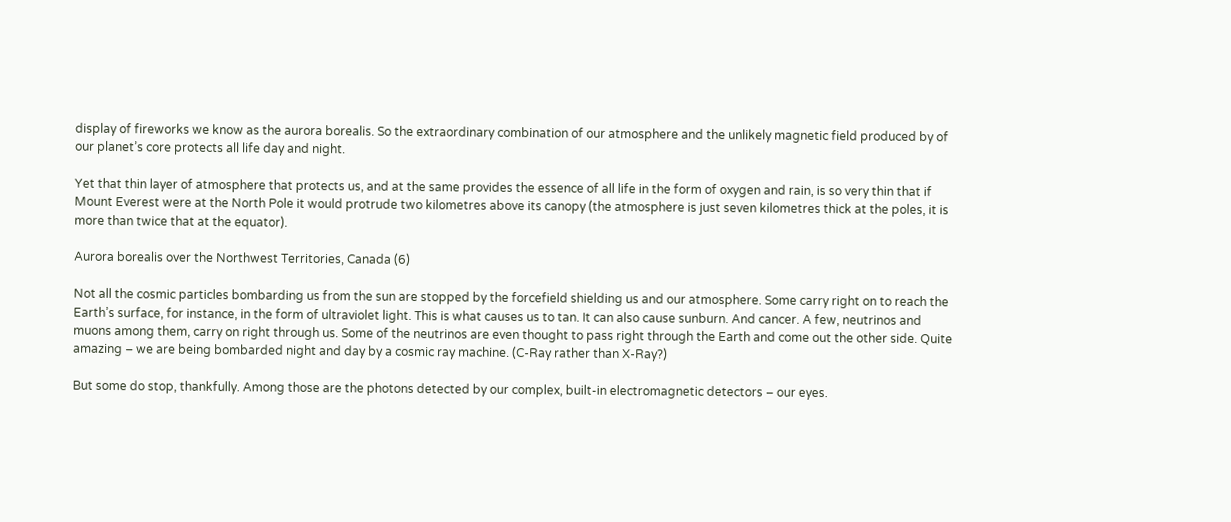display of fireworks we know as the aurora borealis. So the extraordinary combination of our atmosphere and the unlikely magnetic field produced by of our planet’s core protects all life day and night.

Yet that thin layer of atmosphere that protects us, and at the same provides the essence of all life in the form of oxygen and rain, is so very thin that if Mount Everest were at the North Pole it would protrude two kilometres above its canopy (the atmosphere is just seven kilometres thick at the poles, it is more than twice that at the equator).

Aurora borealis over the Northwest Territories, Canada (6)

Not all the cosmic particles bombarding us from the sun are stopped by the forcefield shielding us and our atmosphere. Some carry right on to reach the Earth’s surface, for instance, in the form of ultraviolet light. This is what causes us to tan. It can also cause sunburn. And cancer. A few, neutrinos and muons among them, carry on right through us. Some of the neutrinos are even thought to pass right through the Earth and come out the other side. Quite amazing – we are being bombarded night and day by a cosmic ray machine. (C-Ray rather than X-Ray?)

But some do stop, thankfully. Among those are the photons detected by our complex, built-in electromagnetic detectors – our eyes.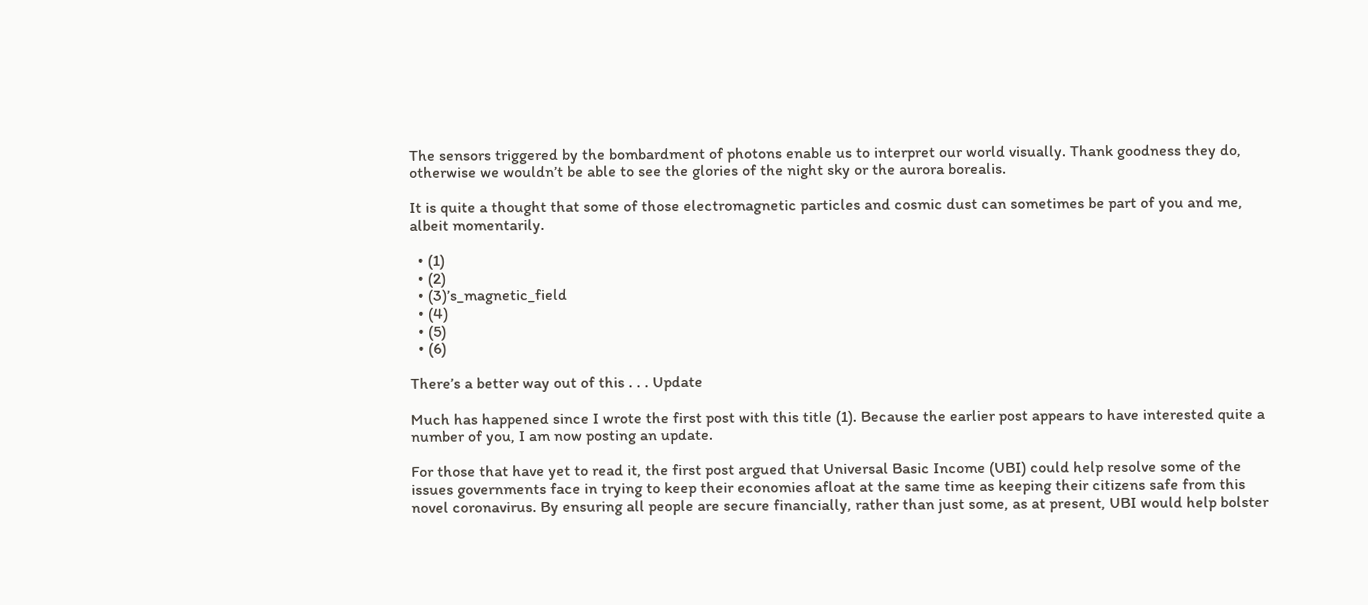The sensors triggered by the bombardment of photons enable us to interpret our world visually. Thank goodness they do, otherwise we wouldn’t be able to see the glories of the night sky or the aurora borealis.

It is quite a thought that some of those electromagnetic particles and cosmic dust can sometimes be part of you and me, albeit momentarily.

  • (1)
  • (2)
  • (3)’s_magnetic_field
  • (4)
  • (5)
  • (6)

There’s a better way out of this . . . Update

Much has happened since I wrote the first post with this title (1). Because the earlier post appears to have interested quite a number of you, I am now posting an update.

For those that have yet to read it, the first post argued that Universal Basic Income (UBI) could help resolve some of the issues governments face in trying to keep their economies afloat at the same time as keeping their citizens safe from this novel coronavirus. By ensuring all people are secure financially, rather than just some, as at present, UBI would help bolster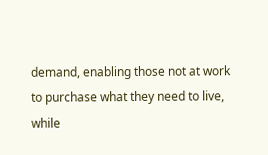demand, enabling those not at work to purchase what they need to live, while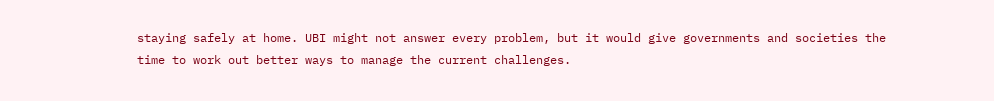staying safely at home. UBI might not answer every problem, but it would give governments and societies the time to work out better ways to manage the current challenges.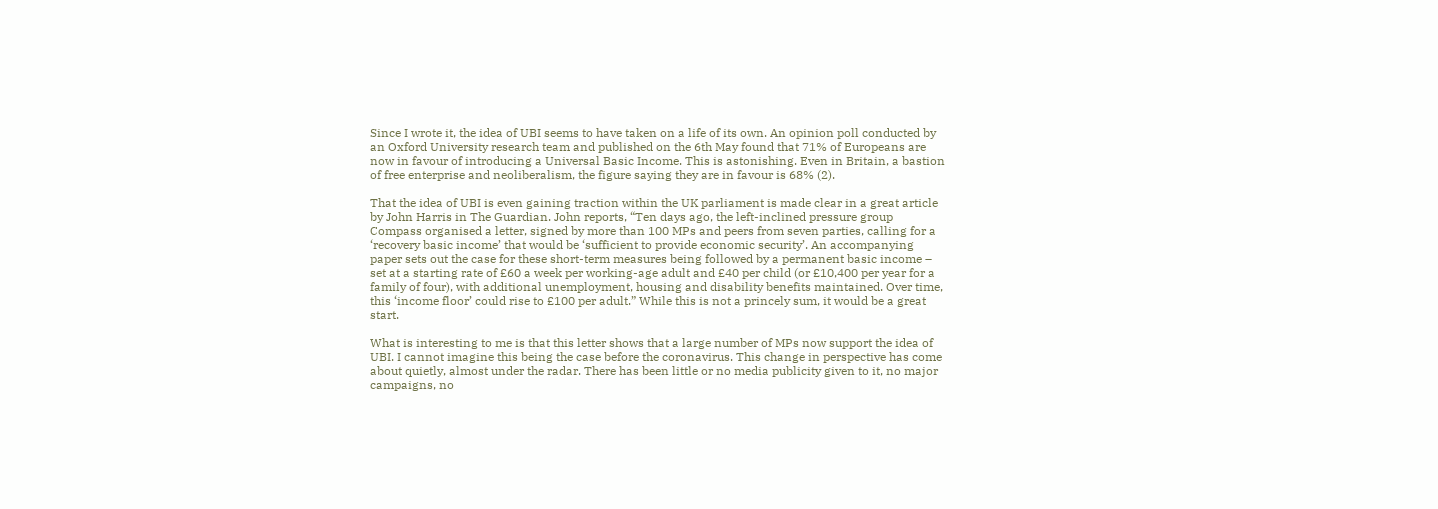Since I wrote it, the idea of UBI seems to have taken on a life of its own. An opinion poll conducted by an Oxford University research team and published on the 6th May found that 71% of Europeans are now in favour of introducing a Universal Basic Income. This is astonishing. Even in Britain, a bastion of free enterprise and neoliberalism, the figure saying they are in favour is 68% (2).

That the idea of UBI is even gaining traction within the UK parliament is made clear in a great article by John Harris in The Guardian. John reports, “Ten days ago, the left-inclined pressure group Compass organised a letter, signed by more than 100 MPs and peers from seven parties, calling for a ‘recovery basic income’ that would be ‘sufficient to provide economic security’. An accompanying paper sets out the case for these short-term measures being followed by a permanent basic income – set at a starting rate of £60 a week per working-age adult and £40 per child (or £10,400 per year for a family of four), with additional unemployment, housing and disability benefits maintained. Over time, this ‘income floor’ could rise to £100 per adult.” While this is not a princely sum, it would be a great start.

What is interesting to me is that this letter shows that a large number of MPs now support the idea of UBI. I cannot imagine this being the case before the coronavirus. This change in perspective has come about quietly, almost under the radar. There has been little or no media publicity given to it, no major campaigns, no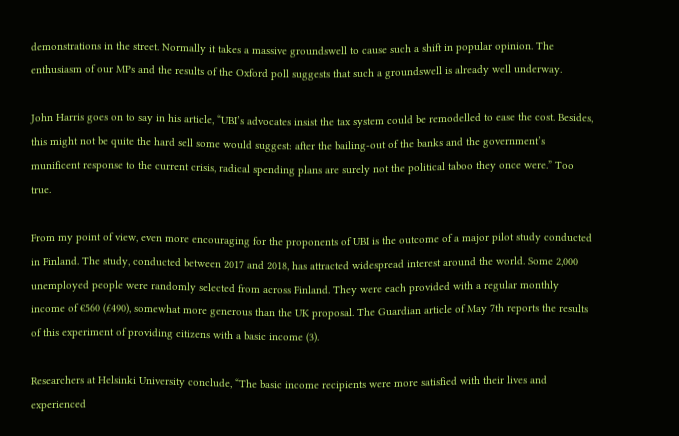demonstrations in the street. Normally it takes a massive groundswell to cause such a shift in popular opinion. The enthusiasm of our MPs and the results of the Oxford poll suggests that such a groundswell is already well underway.

John Harris goes on to say in his article, “UBI’s advocates insist the tax system could be remodelled to ease the cost. Besides, this might not be quite the hard sell some would suggest: after the bailing-out of the banks and the government’s munificent response to the current crisis, radical spending plans are surely not the political taboo they once were.” Too true.

From my point of view, even more encouraging for the proponents of UBI is the outcome of a major pilot study conducted in Finland. The study, conducted between 2017 and 2018, has attracted widespread interest around the world. Some 2,000 unemployed people were randomly selected from across Finland. They were each provided with a regular monthly income of €560 (£490), somewhat more generous than the UK proposal. The Guardian article of May 7th reports the results of this experiment of providing citizens with a basic income (3).

Researchers at Helsinki University conclude, “The basic income recipients were more satisfied with their lives and experienced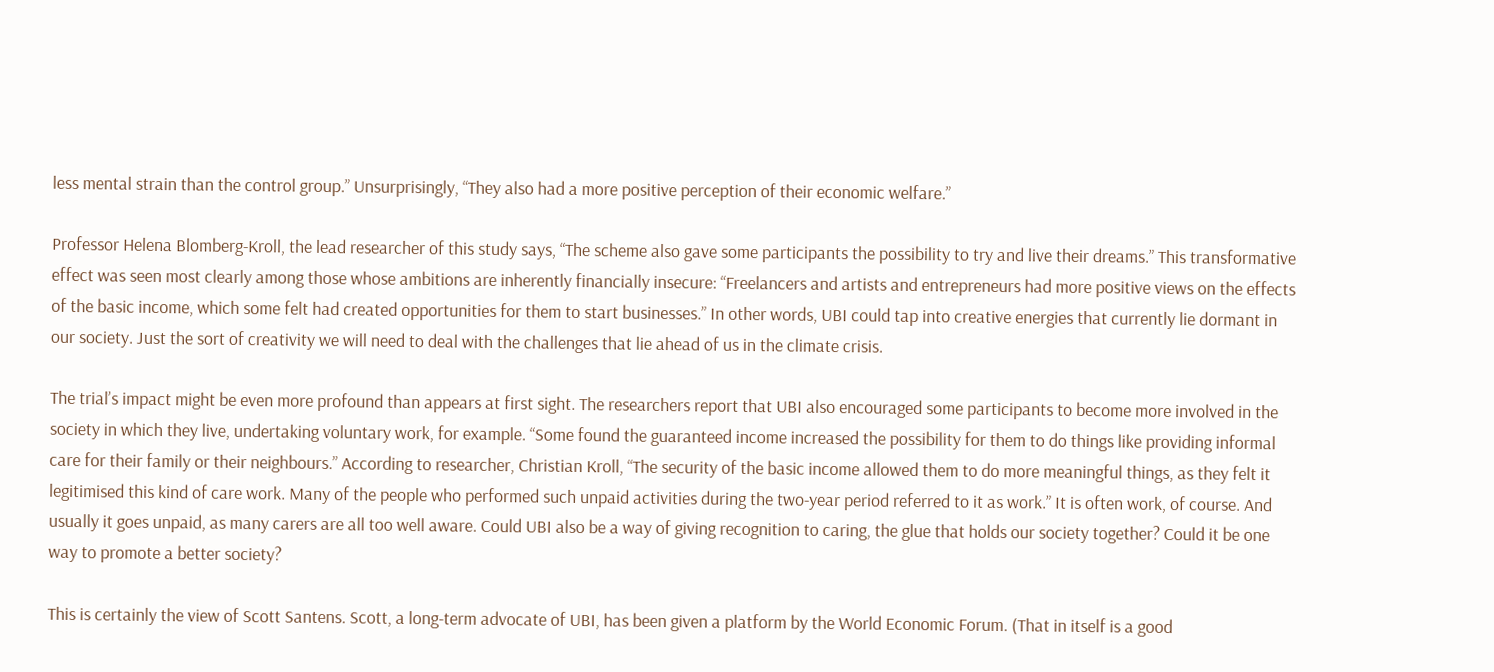less mental strain than the control group.” Unsurprisingly, “They also had a more positive perception of their economic welfare.”

Professor Helena Blomberg-Kroll, the lead researcher of this study says, “The scheme also gave some participants the possibility to try and live their dreams.” This transformative effect was seen most clearly among those whose ambitions are inherently financially insecure: “Freelancers and artists and entrepreneurs had more positive views on the effects of the basic income, which some felt had created opportunities for them to start businesses.” In other words, UBI could tap into creative energies that currently lie dormant in our society. Just the sort of creativity we will need to deal with the challenges that lie ahead of us in the climate crisis.

The trial’s impact might be even more profound than appears at first sight. The researchers report that UBI also encouraged some participants to become more involved in the society in which they live, undertaking voluntary work, for example. “Some found the guaranteed income increased the possibility for them to do things like providing informal care for their family or their neighbours.” According to researcher, Christian Kroll, “The security of the basic income allowed them to do more meaningful things, as they felt it legitimised this kind of care work. Many of the people who performed such unpaid activities during the two-year period referred to it as work.” It is often work, of course. And usually it goes unpaid, as many carers are all too well aware. Could UBI also be a way of giving recognition to caring, the glue that holds our society together? Could it be one way to promote a better society?

This is certainly the view of Scott Santens. Scott, a long-term advocate of UBI, has been given a platform by the World Economic Forum. (That in itself is a good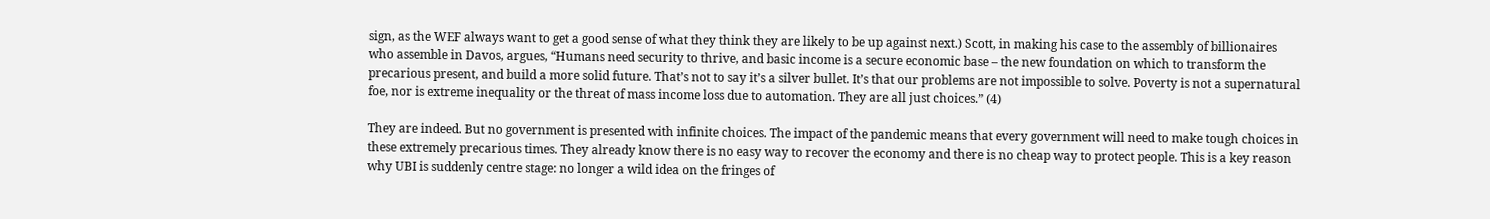sign, as the WEF always want to get a good sense of what they think they are likely to be up against next.) Scott, in making his case to the assembly of billionaires who assemble in Davos, argues, “Humans need security to thrive, and basic income is a secure economic base – the new foundation on which to transform the precarious present, and build a more solid future. That’s not to say it’s a silver bullet. It’s that our problems are not impossible to solve. Poverty is not a supernatural foe, nor is extreme inequality or the threat of mass income loss due to automation. They are all just choices.” (4)

They are indeed. But no government is presented with infinite choices. The impact of the pandemic means that every government will need to make tough choices in these extremely precarious times. They already know there is no easy way to recover the economy and there is no cheap way to protect people. This is a key reason why UBI is suddenly centre stage: no longer a wild idea on the fringes of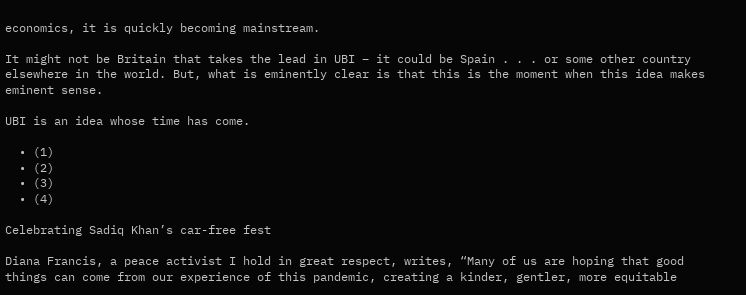economics, it is quickly becoming mainstream.

It might not be Britain that takes the lead in UBI – it could be Spain . . . or some other country elsewhere in the world. But, what is eminently clear is that this is the moment when this idea makes eminent sense.

UBI is an idea whose time has come.

  • (1)
  • (2)
  • (3)
  • (4)

Celebrating Sadiq Khan’s car-free fest

Diana Francis, a peace activist I hold in great respect, writes, “Many of us are hoping that good things can come from our experience of this pandemic, creating a kinder, gentler, more equitable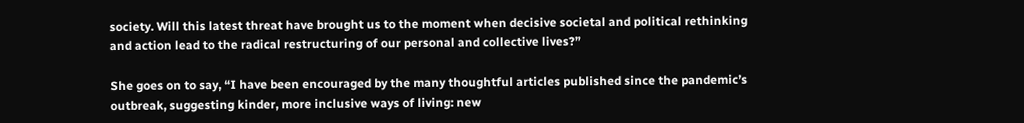society. Will this latest threat have brought us to the moment when decisive societal and political rethinking and action lead to the radical restructuring of our personal and collective lives?”

She goes on to say, “I have been encouraged by the many thoughtful articles published since the pandemic’s outbreak, suggesting kinder, more inclusive ways of living: new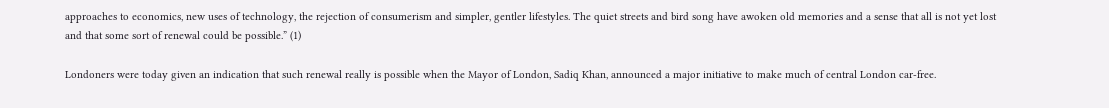approaches to economics, new uses of technology, the rejection of consumerism and simpler, gentler lifestyles. The quiet streets and bird song have awoken old memories and a sense that all is not yet lost and that some sort of renewal could be possible.” (1)

Londoners were today given an indication that such renewal really is possible when the Mayor of London, Sadiq Khan, announced a major initiative to make much of central London car-free.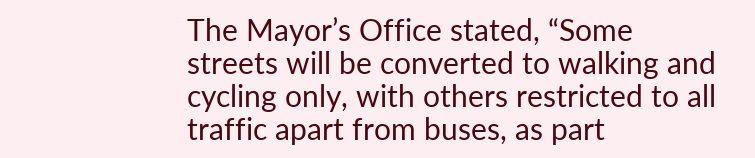The Mayor’s Office stated, “Some streets will be converted to walking and cycling only, with others restricted to all traffic apart from buses, as part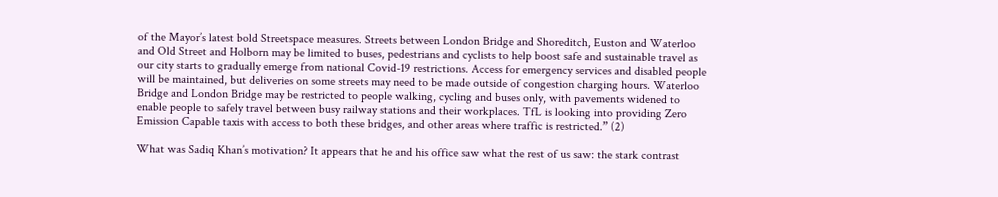of the Mayor’s latest bold Streetspace measures. Streets between London Bridge and Shoreditch, Euston and Waterloo and Old Street and Holborn may be limited to buses, pedestrians and cyclists to help boost safe and sustainable travel as our city starts to gradually emerge from national Covid-19 restrictions. Access for emergency services and disabled people will be maintained, but deliveries on some streets may need to be made outside of congestion charging hours. Waterloo Bridge and London Bridge may be restricted to people walking, cycling and buses only, with pavements widened to enable people to safely travel between busy railway stations and their workplaces. TfL is looking into providing Zero Emission Capable taxis with access to both these bridges, and other areas where traffic is restricted.” (2)

What was Sadiq Khan’s motivation? It appears that he and his office saw what the rest of us saw: the stark contrast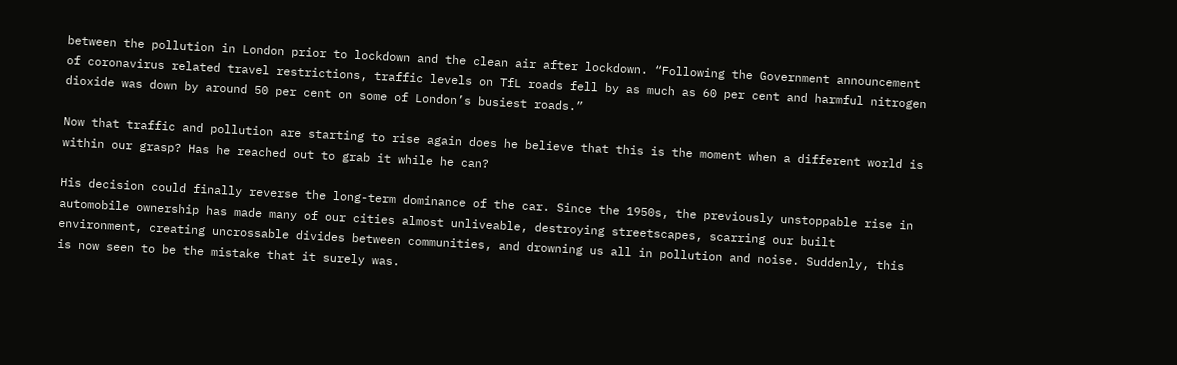between the pollution in London prior to lockdown and the clean air after lockdown. “Following the Government announcement of coronavirus related travel restrictions, traffic levels on TfL roads fell by as much as 60 per cent and harmful nitrogen dioxide was down by around 50 per cent on some of London’s busiest roads.”

Now that traffic and pollution are starting to rise again does he believe that this is the moment when a different world is within our grasp? Has he reached out to grab it while he can?

His decision could finally reverse the long-term dominance of the car. Since the 1950s, the previously unstoppable rise in automobile ownership has made many of our cities almost unliveable, destroying streetscapes, scarring our built environment, creating uncrossable divides between communities, and drowning us all in pollution and noise. Suddenly, this is now seen to be the mistake that it surely was.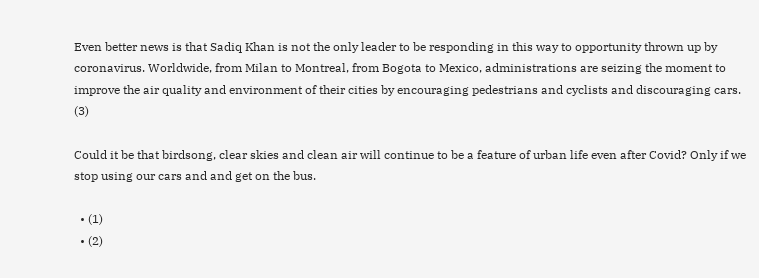Even better news is that Sadiq Khan is not the only leader to be responding in this way to opportunity thrown up by coronavirus. Worldwide, from Milan to Montreal, from Bogota to Mexico, administrations are seizing the moment to improve the air quality and environment of their cities by encouraging pedestrians and cyclists and discouraging cars. (3)

Could it be that birdsong, clear skies and clean air will continue to be a feature of urban life even after Covid? Only if we stop using our cars and and get on the bus.

  • (1)
  • (2)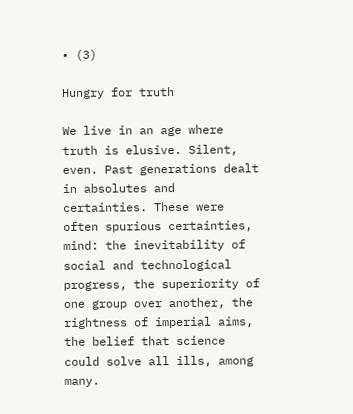• (3)

Hungry for truth

We live in an age where truth is elusive. Silent, even. Past generations dealt in absolutes and certainties. These were often spurious certainties, mind: the inevitability of social and technological progress, the superiority of one group over another, the rightness of imperial aims, the belief that science could solve all ills, among many.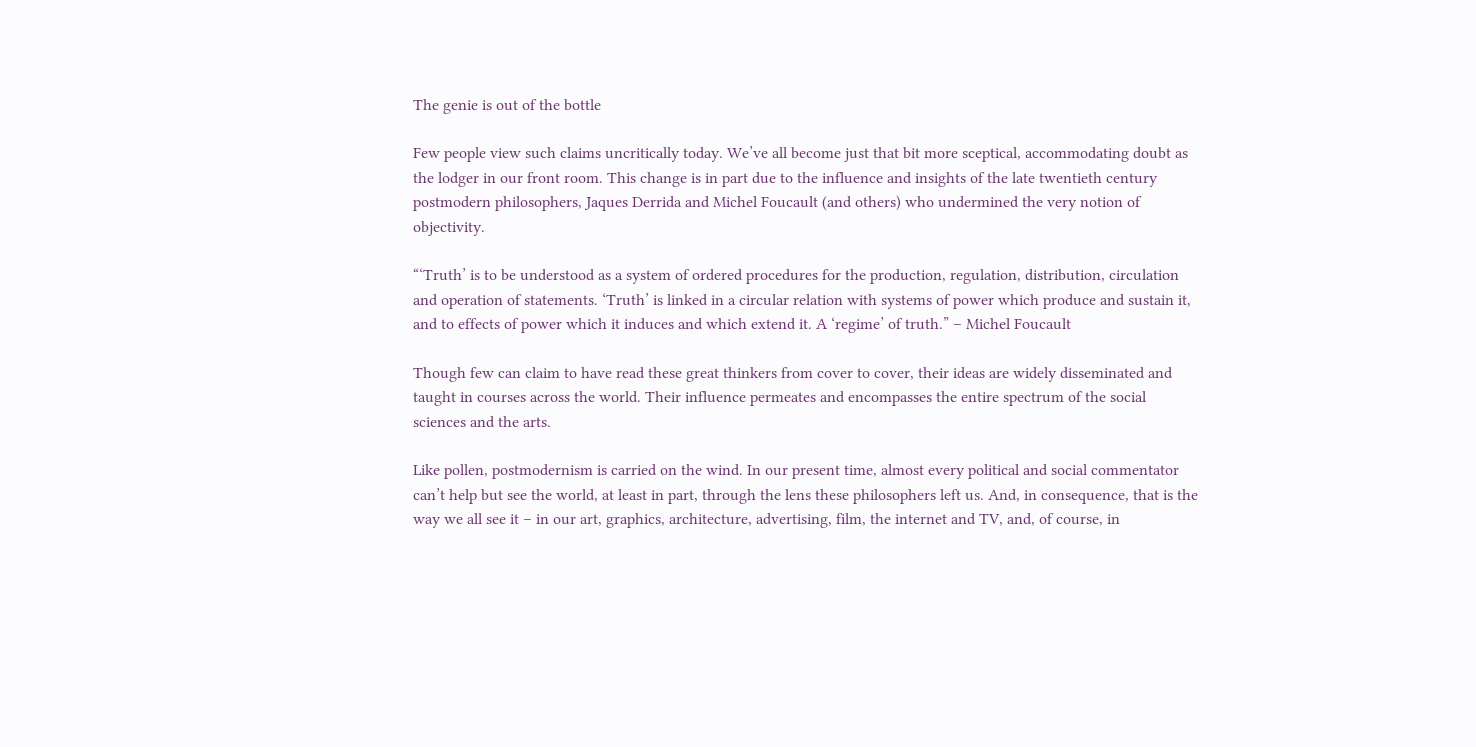The genie is out of the bottle

Few people view such claims uncritically today. We’ve all become just that bit more sceptical, accommodating doubt as the lodger in our front room. This change is in part due to the influence and insights of the late twentieth century postmodern philosophers, Jaques Derrida and Michel Foucault (and others) who undermined the very notion of objectivity.

“‘Truth’ is to be understood as a system of ordered procedures for the production, regulation, distribution, circulation and operation of statements. ‘Truth’ is linked in a circular relation with systems of power which produce and sustain it, and to effects of power which it induces and which extend it. A ‘regime’ of truth.” – Michel Foucault

Though few can claim to have read these great thinkers from cover to cover, their ideas are widely disseminated and taught in courses across the world. Their influence permeates and encompasses the entire spectrum of the social sciences and the arts.

Like pollen, postmodernism is carried on the wind. In our present time, almost every political and social commentator can’t help but see the world, at least in part, through the lens these philosophers left us. And, in consequence, that is the way we all see it – in our art, graphics, architecture, advertising, film, the internet and TV, and, of course, in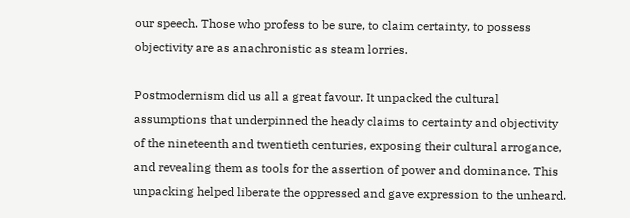our speech. Those who profess to be sure, to claim certainty, to possess objectivity are as anachronistic as steam lorries.

Postmodernism did us all a great favour. It unpacked the cultural assumptions that underpinned the heady claims to certainty and objectivity of the nineteenth and twentieth centuries, exposing their cultural arrogance, and revealing them as tools for the assertion of power and dominance. This unpacking helped liberate the oppressed and gave expression to the unheard.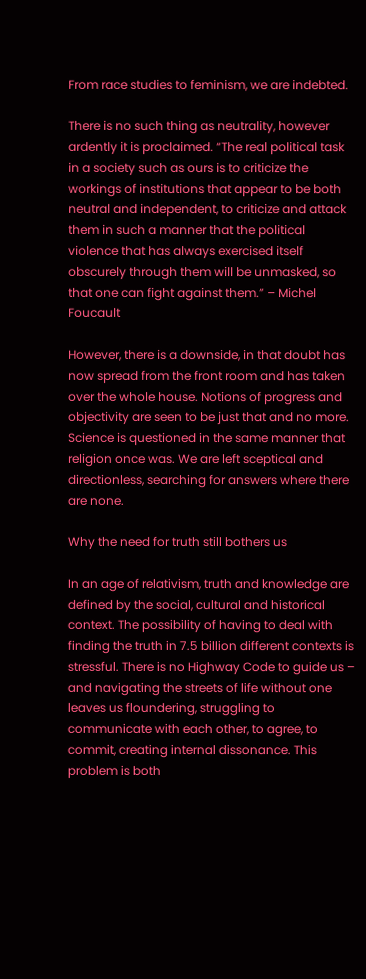From race studies to feminism, we are indebted.

There is no such thing as neutrality, however ardently it is proclaimed. “The real political task in a society such as ours is to criticize the workings of institutions that appear to be both neutral and independent, to criticize and attack them in such a manner that the political violence that has always exercised itself obscurely through them will be unmasked, so that one can fight against them.” – Michel Foucault

However, there is a downside, in that doubt has now spread from the front room and has taken over the whole house. Notions of progress and objectivity are seen to be just that and no more. Science is questioned in the same manner that religion once was. We are left sceptical and directionless, searching for answers where there are none.

Why the need for truth still bothers us

In an age of relativism, truth and knowledge are defined by the social, cultural and historical context. The possibility of having to deal with finding the truth in 7.5 billion different contexts is stressful. There is no Highway Code to guide us – and navigating the streets of life without one leaves us floundering, struggling to communicate with each other, to agree, to commit, creating internal dissonance. This problem is both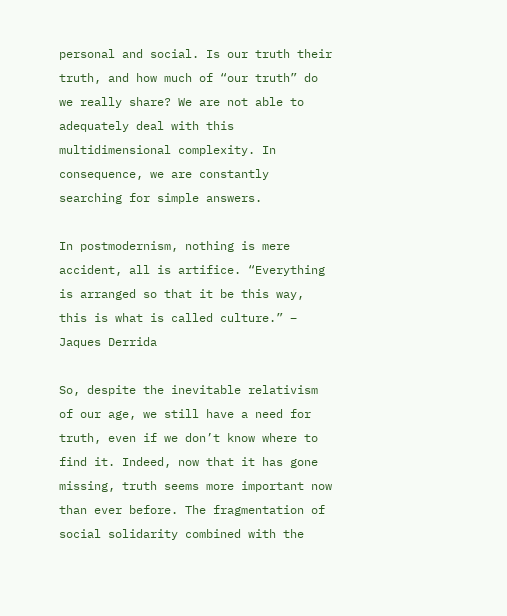personal and social. Is our truth their truth, and how much of “our truth” do we really share? We are not able to adequately deal with this multidimensional complexity. In consequence, we are constantly searching for simple answers.

In postmodernism, nothing is mere accident, all is artifice. “Everything is arranged so that it be this way, this is what is called culture.” – Jaques Derrida

So, despite the inevitable relativism of our age, we still have a need for truth, even if we don’t know where to find it. Indeed, now that it has gone missing, truth seems more important now than ever before. The fragmentation of social solidarity combined with the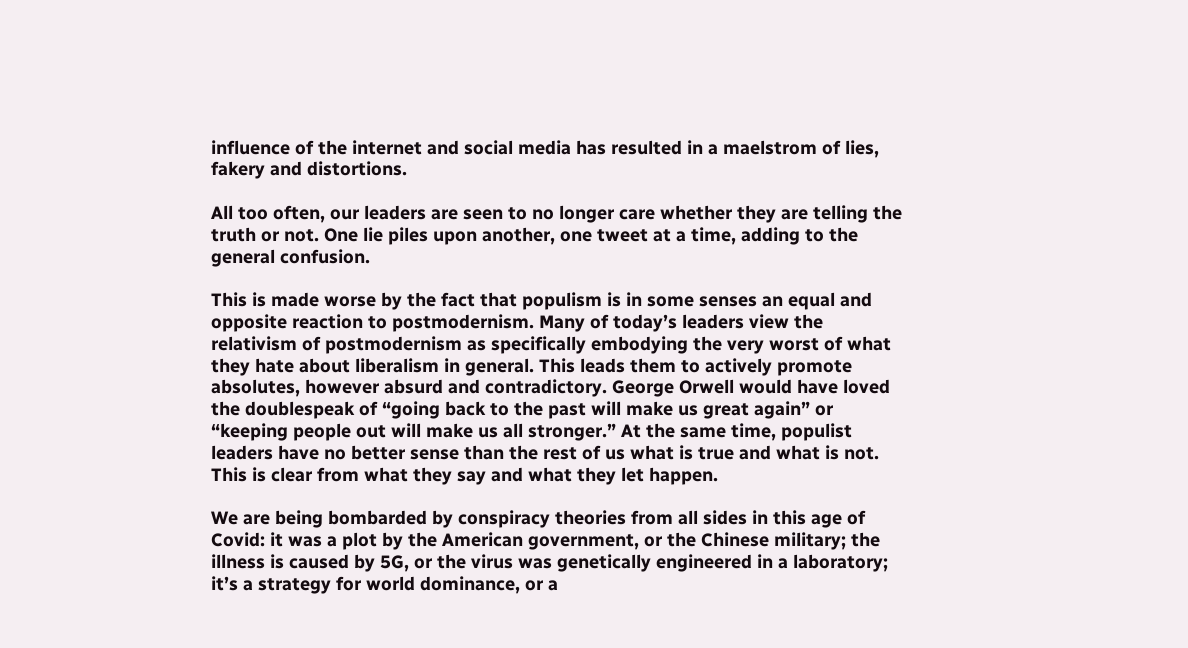influence of the internet and social media has resulted in a maelstrom of lies, fakery and distortions.

All too often, our leaders are seen to no longer care whether they are telling the truth or not. One lie piles upon another, one tweet at a time, adding to the general confusion.

This is made worse by the fact that populism is in some senses an equal and opposite reaction to postmodernism. Many of today’s leaders view the relativism of postmodernism as specifically embodying the very worst of what they hate about liberalism in general. This leads them to actively promote absolutes, however absurd and contradictory. George Orwell would have loved the doublespeak of “going back to the past will make us great again” or “keeping people out will make us all stronger.” At the same time, populist leaders have no better sense than the rest of us what is true and what is not. This is clear from what they say and what they let happen.

We are being bombarded by conspiracy theories from all sides in this age of Covid: it was a plot by the American government, or the Chinese military; the illness is caused by 5G, or the virus was genetically engineered in a laboratory; it’s a strategy for world dominance, or a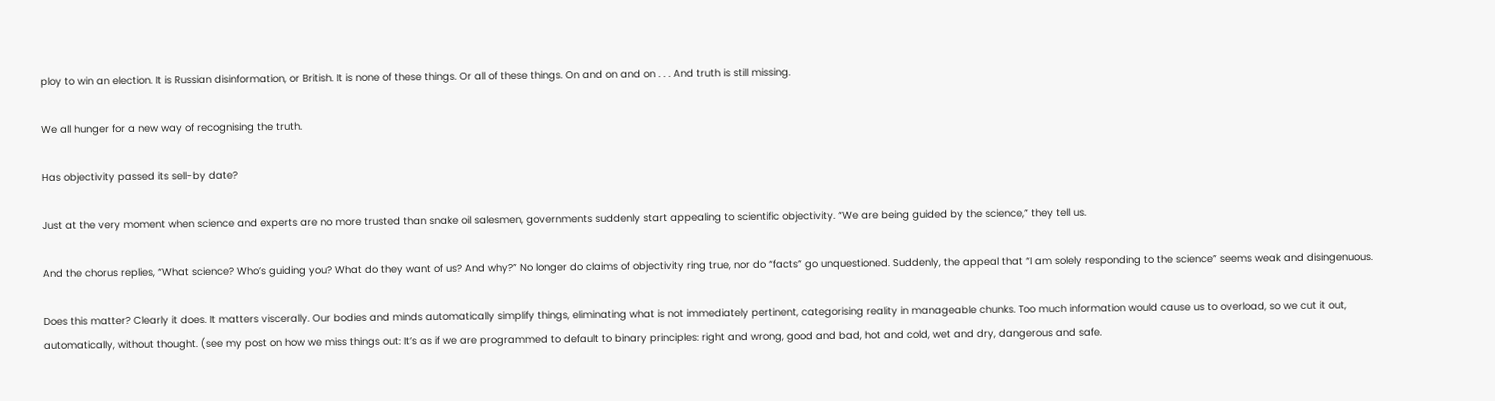ploy to win an election. It is Russian disinformation, or British. It is none of these things. Or all of these things. On and on and on . . . And truth is still missing.

We all hunger for a new way of recognising the truth.

Has objectivity passed its sell-by date?

Just at the very moment when science and experts are no more trusted than snake oil salesmen, governments suddenly start appealing to scientific objectivity. “We are being guided by the science,” they tell us.

And the chorus replies, “What science? Who’s guiding you? What do they want of us? And why?” No longer do claims of objectivity ring true, nor do “facts” go unquestioned. Suddenly, the appeal that “I am solely responding to the science” seems weak and disingenuous.

Does this matter? Clearly it does. It matters viscerally. Our bodies and minds automatically simplify things, eliminating what is not immediately pertinent, categorising reality in manageable chunks. Too much information would cause us to overload, so we cut it out, automatically, without thought. (see my post on how we miss things out: It’s as if we are programmed to default to binary principles: right and wrong, good and bad, hot and cold, wet and dry, dangerous and safe.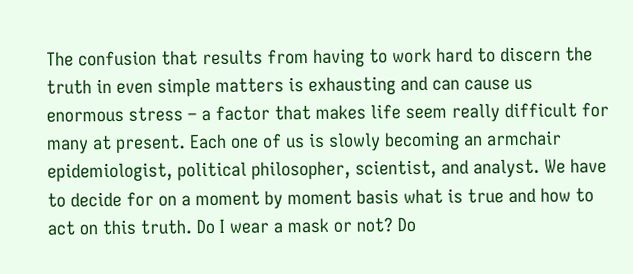The confusion that results from having to work hard to discern the truth in even simple matters is exhausting and can cause us enormous stress – a factor that makes life seem really difficult for many at present. Each one of us is slowly becoming an armchair epidemiologist, political philosopher, scientist, and analyst. We have to decide for on a moment by moment basis what is true and how to act on this truth. Do I wear a mask or not? Do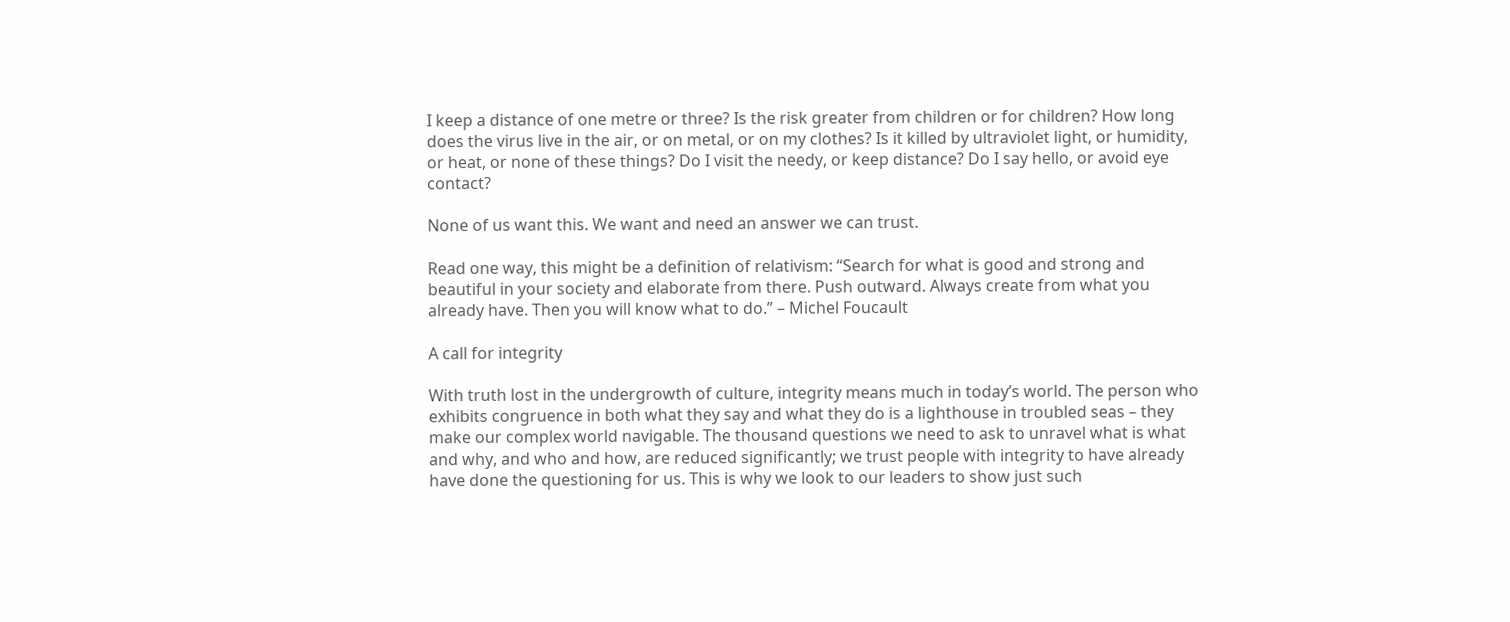I keep a distance of one metre or three? Is the risk greater from children or for children? How long does the virus live in the air, or on metal, or on my clothes? Is it killed by ultraviolet light, or humidity, or heat, or none of these things? Do I visit the needy, or keep distance? Do I say hello, or avoid eye contact?

None of us want this. We want and need an answer we can trust.

Read one way, this might be a definition of relativism: “Search for what is good and strong and beautiful in your society and elaborate from there. Push outward. Always create from what you already have. Then you will know what to do.” – Michel Foucault

A call for integrity

With truth lost in the undergrowth of culture, integrity means much in today’s world. The person who exhibits congruence in both what they say and what they do is a lighthouse in troubled seas – they make our complex world navigable. The thousand questions we need to ask to unravel what is what and why, and who and how, are reduced significantly; we trust people with integrity to have already have done the questioning for us. This is why we look to our leaders to show just such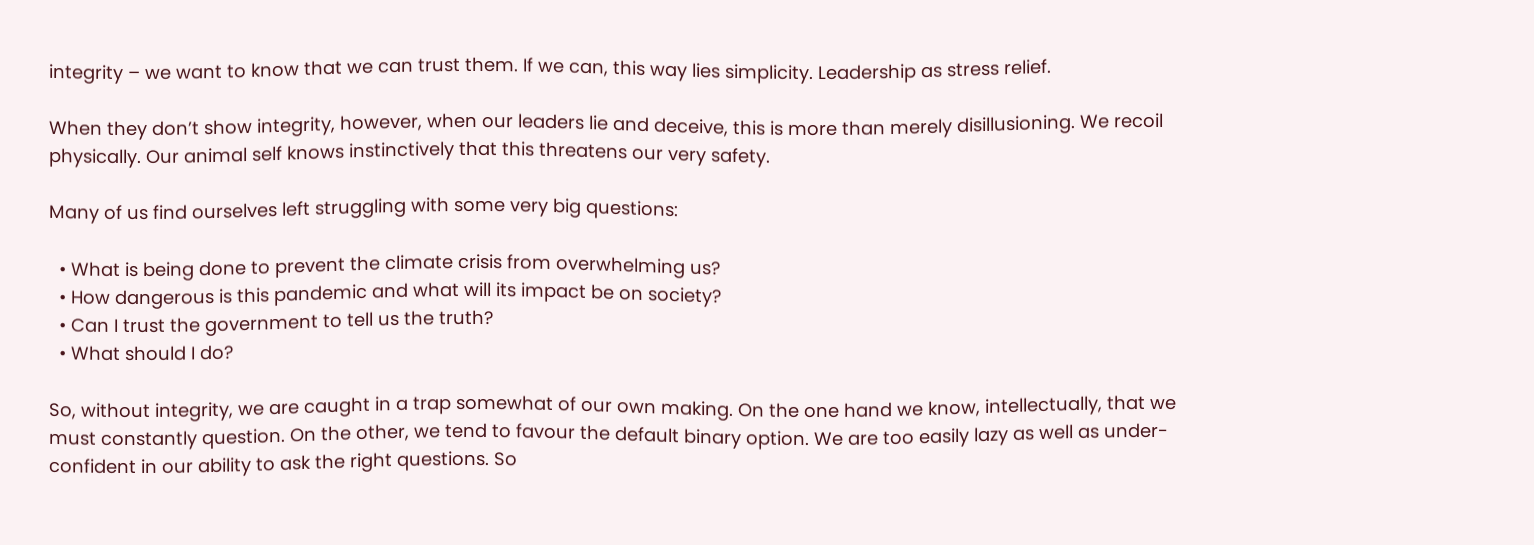integrity – we want to know that we can trust them. If we can, this way lies simplicity. Leadership as stress relief.

When they don’t show integrity, however, when our leaders lie and deceive, this is more than merely disillusioning. We recoil physically. Our animal self knows instinctively that this threatens our very safety.

Many of us find ourselves left struggling with some very big questions:

  • What is being done to prevent the climate crisis from overwhelming us?
  • How dangerous is this pandemic and what will its impact be on society?
  • Can I trust the government to tell us the truth?
  • What should I do?

So, without integrity, we are caught in a trap somewhat of our own making. On the one hand we know, intellectually, that we must constantly question. On the other, we tend to favour the default binary option. We are too easily lazy as well as under-confident in our ability to ask the right questions. So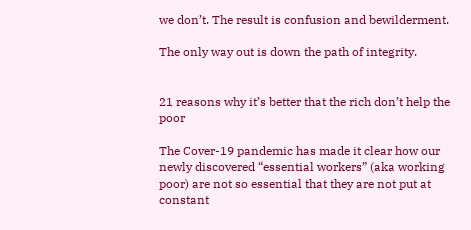we don’t. The result is confusion and bewilderment.

The only way out is down the path of integrity.


21 reasons why it’s better that the rich don’t help the poor

The Cover-19 pandemic has made it clear how our newly discovered “essential workers” (aka working poor) are not so essential that they are not put at constant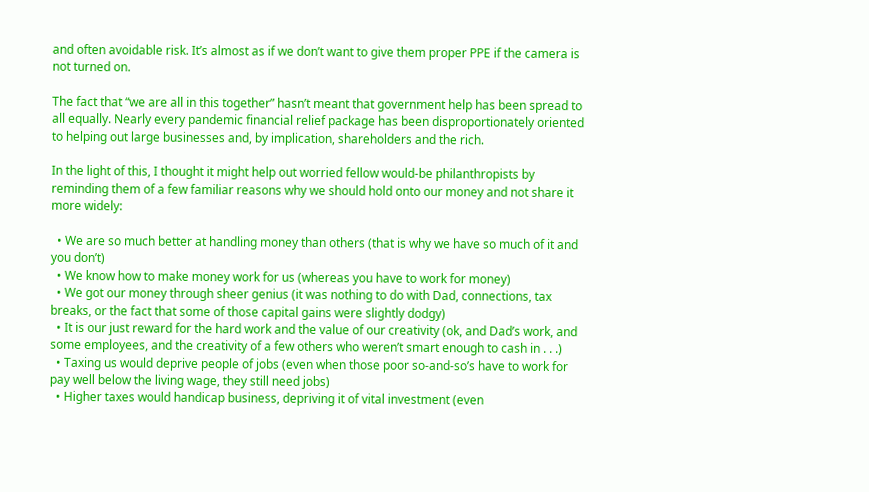and often avoidable risk. It’s almost as if we don’t want to give them proper PPE if the camera is not turned on.

The fact that “we are all in this together” hasn’t meant that government help has been spread to all equally. Nearly every pandemic financial relief package has been disproportionately oriented to helping out large businesses and, by implication, shareholders and the rich.

In the light of this, I thought it might help out worried fellow would-be philanthropists by reminding them of a few familiar reasons why we should hold onto our money and not share it more widely:

  • We are so much better at handling money than others (that is why we have so much of it and you don’t)
  • We know how to make money work for us (whereas you have to work for money)
  • We got our money through sheer genius (it was nothing to do with Dad, connections, tax breaks, or the fact that some of those capital gains were slightly dodgy)
  • It is our just reward for the hard work and the value of our creativity (ok, and Dad’s work, and some employees, and the creativity of a few others who weren’t smart enough to cash in . . .)
  • Taxing us would deprive people of jobs (even when those poor so-and-so’s have to work for pay well below the living wage, they still need jobs)
  • Higher taxes would handicap business, depriving it of vital investment (even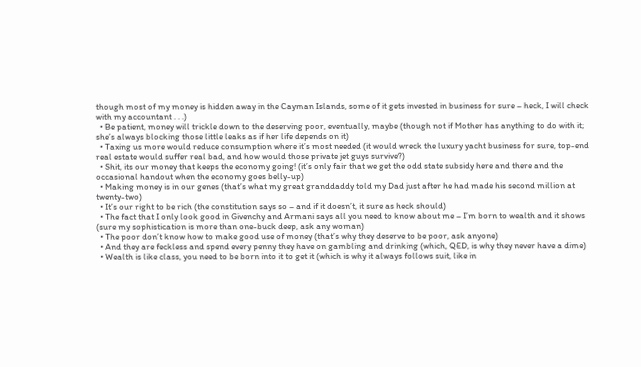though most of my money is hidden away in the Cayman Islands, some of it gets invested in business for sure – heck, I will check with my accountant . . .)
  • Be patient, money will trickle down to the deserving poor, eventually, maybe (though not if Mother has anything to do with it; she’s always blocking those little leaks as if her life depends on it)
  • Taxing us more would reduce consumption where it’s most needed (it would wreck the luxury yacht business for sure, top-end real estate would suffer real bad, and how would those private jet guys survive?)
  • Shit, its our money that keeps the economy going! (it’s only fair that we get the odd state subsidy here and there and the occasional handout when the economy goes belly-up)
  • Making money is in our genes (that’s what my great granddaddy told my Dad just after he had made his second million at twenty-two)
  • It’s our right to be rich (the constitution says so – and if it doesn’t, it sure as heck should)
  • The fact that I only look good in Givenchy and Armani says all you need to know about me – I’m born to wealth and it shows (sure my sophistication is more than one-buck deep, ask any woman)
  • The poor don’t know how to make good use of money (that’s why they deserve to be poor, ask anyone)
  • And they are feckless and spend every penny they have on gambling and drinking (which, QED, is why they never have a dime)
  • Wealth is like class, you need to be born into it to get it (which is why it always follows suit, like in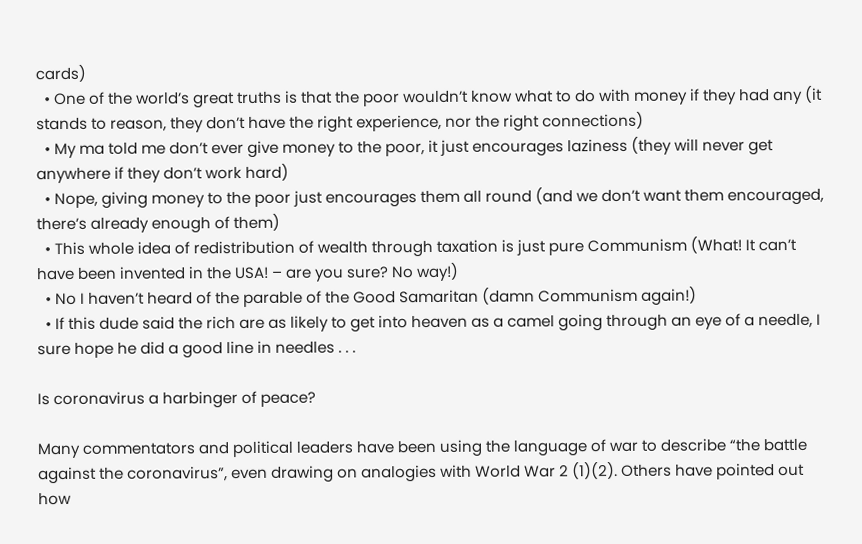cards)
  • One of the world’s great truths is that the poor wouldn’t know what to do with money if they had any (it stands to reason, they don’t have the right experience, nor the right connections)
  • My ma told me don’t ever give money to the poor, it just encourages laziness (they will never get anywhere if they don’t work hard)
  • Nope, giving money to the poor just encourages them all round (and we don’t want them encouraged, there’s already enough of them)
  • This whole idea of redistribution of wealth through taxation is just pure Communism (What! It can’t have been invented in the USA! – are you sure? No way!)
  • No I haven’t heard of the parable of the Good Samaritan (damn Communism again!)
  • If this dude said the rich are as likely to get into heaven as a camel going through an eye of a needle, I sure hope he did a good line in needles . . .

Is coronavirus a harbinger of peace?

Many commentators and political leaders have been using the language of war to describe “the battle against the coronavirus”, even drawing on analogies with World War 2 (1)(2). Others have pointed out how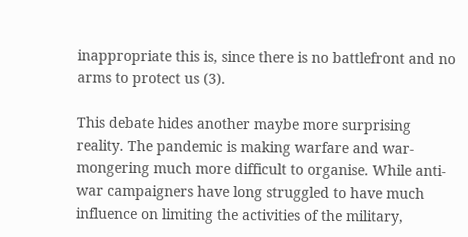inappropriate this is, since there is no battlefront and no arms to protect us (3).

This debate hides another maybe more surprising reality. The pandemic is making warfare and war-mongering much more difficult to organise. While anti-war campaigners have long struggled to have much influence on limiting the activities of the military,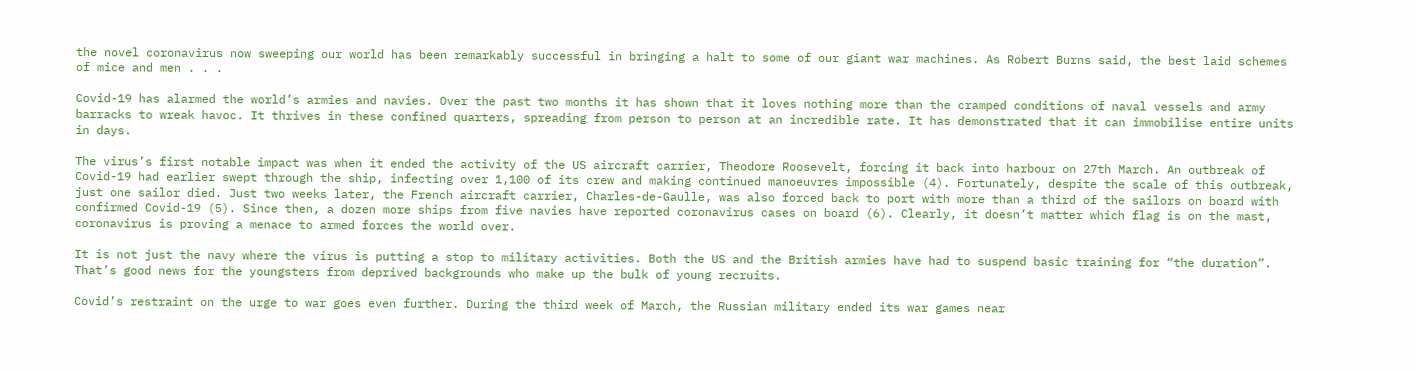the novel coronavirus now sweeping our world has been remarkably successful in bringing a halt to some of our giant war machines. As Robert Burns said, the best laid schemes of mice and men . . .

Covid-19 has alarmed the world’s armies and navies. Over the past two months it has shown that it loves nothing more than the cramped conditions of naval vessels and army barracks to wreak havoc. It thrives in these confined quarters, spreading from person to person at an incredible rate. It has demonstrated that it can immobilise entire units in days.

The virus’s first notable impact was when it ended the activity of the US aircraft carrier, Theodore Roosevelt, forcing it back into harbour on 27th March. An outbreak of Covid-19 had earlier swept through the ship, infecting over 1,100 of its crew and making continued manoeuvres impossible (4). Fortunately, despite the scale of this outbreak, just one sailor died. Just two weeks later, the French aircraft carrier, Charles-de-Gaulle, was also forced back to port with more than a third of the sailors on board with confirmed Covid-19 (5). Since then, a dozen more ships from five navies have reported coronavirus cases on board (6). Clearly, it doesn’t matter which flag is on the mast, coronavirus is proving a menace to armed forces the world over.

It is not just the navy where the virus is putting a stop to military activities. Both the US and the British armies have had to suspend basic training for “the duration”. That’s good news for the youngsters from deprived backgrounds who make up the bulk of young recruits.

Covid’s restraint on the urge to war goes even further. During the third week of March, the Russian military ended its war games near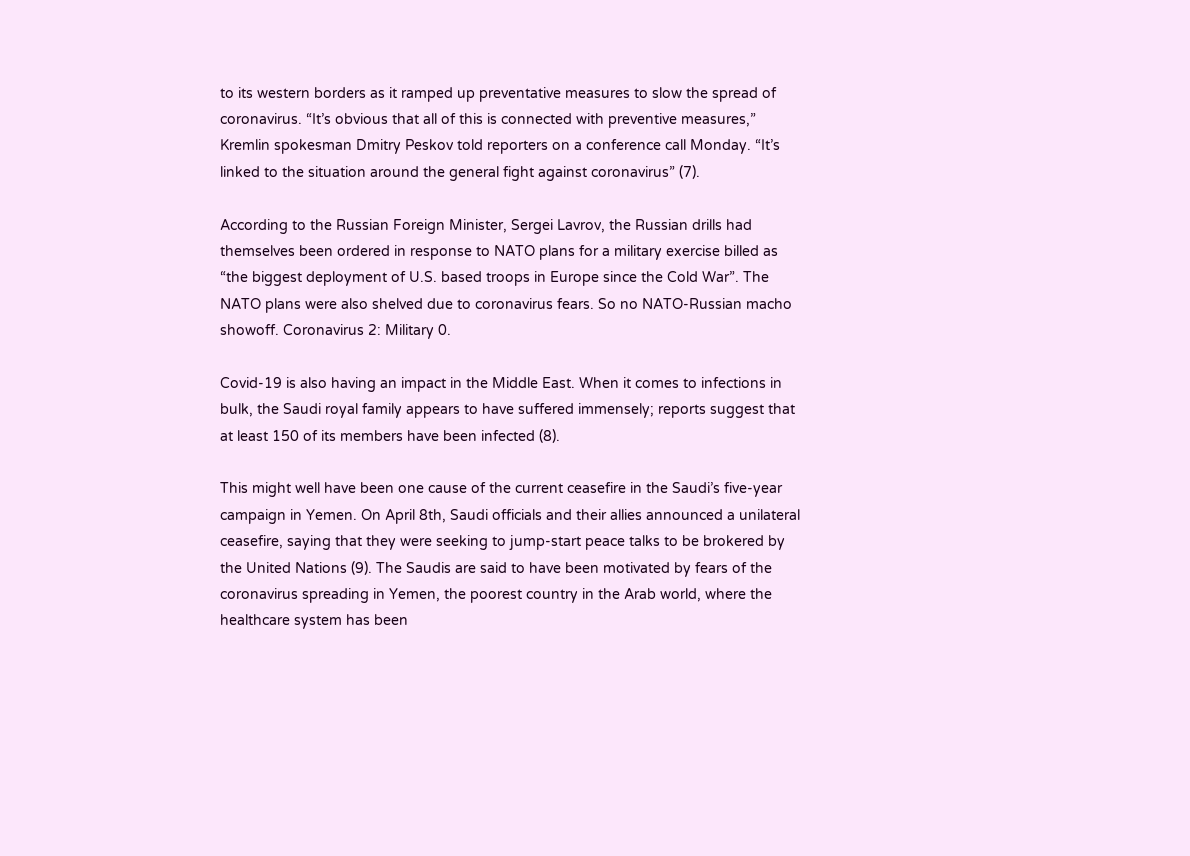to its western borders as it ramped up preventative measures to slow the spread of coronavirus. “It’s obvious that all of this is connected with preventive measures,” Kremlin spokesman Dmitry Peskov told reporters on a conference call Monday. “It’s linked to the situation around the general fight against coronavirus” (7).

According to the Russian Foreign Minister, Sergei Lavrov, the Russian drills had themselves been ordered in response to NATO plans for a military exercise billed as “the biggest deployment of U.S. based troops in Europe since the Cold War”. The NATO plans were also shelved due to coronavirus fears. So no NATO-Russian macho showoff. Coronavirus 2: Military 0.

Covid-19 is also having an impact in the Middle East. When it comes to infections in bulk, the Saudi royal family appears to have suffered immensely; reports suggest that at least 150 of its members have been infected (8).

This might well have been one cause of the current ceasefire in the Saudi’s five-year campaign in Yemen. On April 8th, Saudi officials and their allies announced a unilateral ceasefire, saying that they were seeking to jump-start peace talks to be brokered by the United Nations (9). The Saudis are said to have been motivated by fears of the coronavirus spreading in Yemen, the poorest country in the Arab world, where the healthcare system has been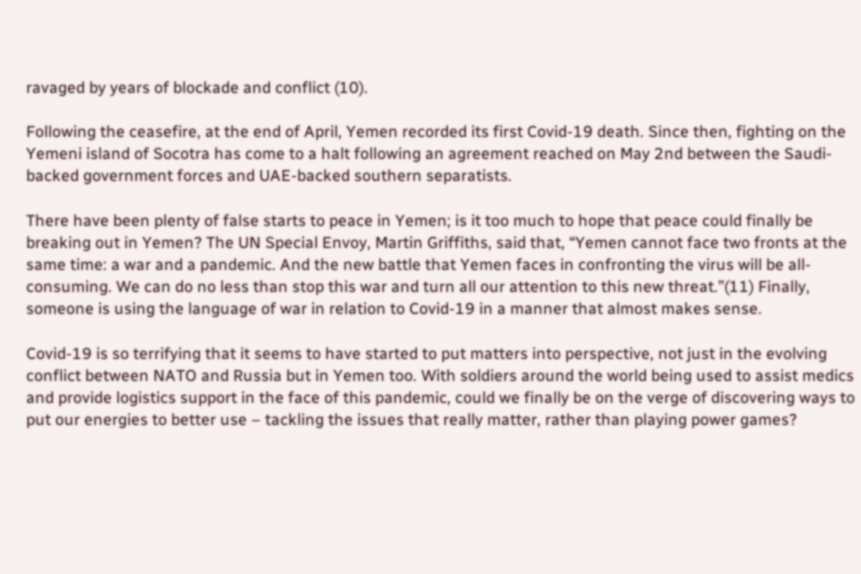ravaged by years of blockade and conflict (10).

Following the ceasefire, at the end of April, Yemen recorded its first Covid-19 death. Since then, fighting on the Yemeni island of Socotra has come to a halt following an agreement reached on May 2nd between the Saudi-backed government forces and UAE-backed southern separatists.

There have been plenty of false starts to peace in Yemen; is it too much to hope that peace could finally be breaking out in Yemen? The UN Special Envoy, Martin Griffiths, said that, “Yemen cannot face two fronts at the same time: a war and a pandemic. And the new battle that Yemen faces in confronting the virus will be all-consuming. We can do no less than stop this war and turn all our attention to this new threat.”(11) Finally, someone is using the language of war in relation to Covid-19 in a manner that almost makes sense.

Covid-19 is so terrifying that it seems to have started to put matters into perspective, not just in the evolving conflict between NATO and Russia but in Yemen too. With soldiers around the world being used to assist medics and provide logistics support in the face of this pandemic, could we finally be on the verge of discovering ways to put our energies to better use – tackling the issues that really matter, rather than playing power games?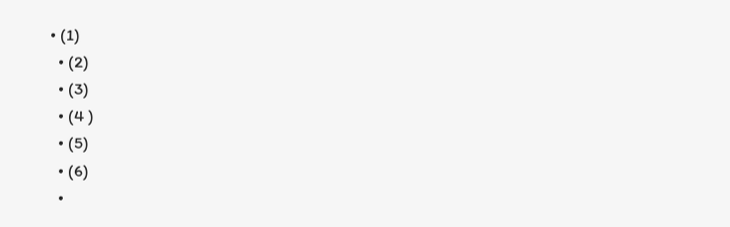• (1)
  • (2)
  • (3)
  • (4 )
  • (5)
  • (6)
  •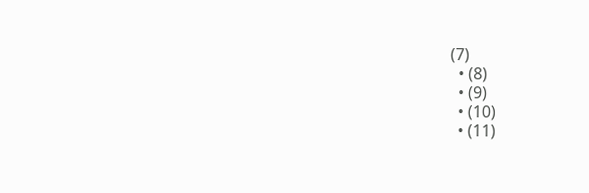(7)
  • (8)
  • (9)
  • (10)
  • (11)